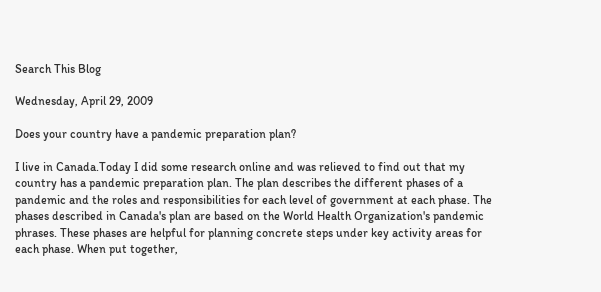Search This Blog

Wednesday, April 29, 2009

Does your country have a pandemic preparation plan?

I live in Canada.Today I did some research online and was relieved to find out that my country has a pandemic preparation plan. The plan describes the different phases of a pandemic and the roles and responsibilities for each level of government at each phase. The phases described in Canada's plan are based on the World Health Organization's pandemic phrases. These phases are helpful for planning concrete steps under key activity areas for each phase. When put together,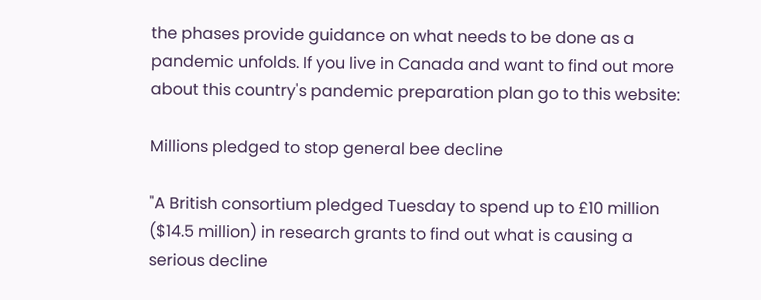the phases provide guidance on what needs to be done as a pandemic unfolds. If you live in Canada and want to find out more about this country's pandemic preparation plan go to this website:

Millions pledged to stop general bee decline

"A British consortium pledged Tuesday to spend up to £10 million ($14.5 million) in research grants to find out what is causing a serious decline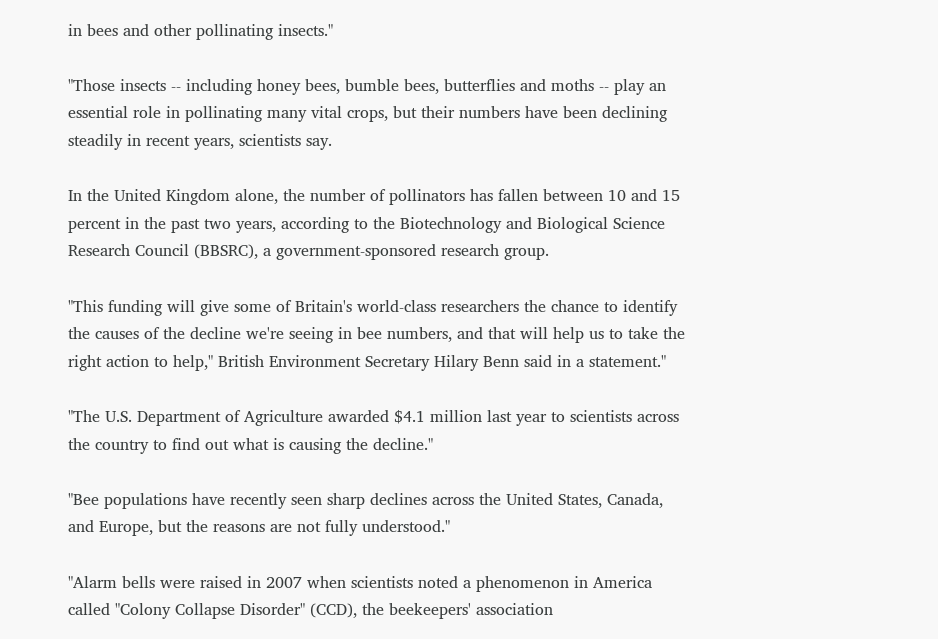in bees and other pollinating insects."

"Those insects -- including honey bees, bumble bees, butterflies and moths -- play an essential role in pollinating many vital crops, but their numbers have been declining steadily in recent years, scientists say.

In the United Kingdom alone, the number of pollinators has fallen between 10 and 15 percent in the past two years, according to the Biotechnology and Biological Science Research Council (BBSRC), a government-sponsored research group.

"This funding will give some of Britain's world-class researchers the chance to identify the causes of the decline we're seeing in bee numbers, and that will help us to take the right action to help," British Environment Secretary Hilary Benn said in a statement."

"The U.S. Department of Agriculture awarded $4.1 million last year to scientists across the country to find out what is causing the decline."

"Bee populations have recently seen sharp declines across the United States, Canada, and Europe, but the reasons are not fully understood."

"Alarm bells were raised in 2007 when scientists noted a phenomenon in America called "Colony Collapse Disorder" (CCD), the beekeepers' association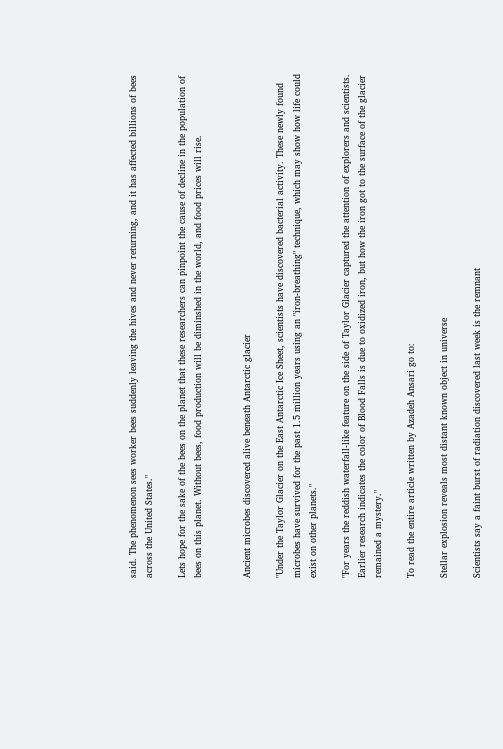said. The phenomenon sees worker bees suddenly leaving the hives and never returning, and it has affected billions of bees across the United States."

Lets hope for the sake of the bees on the planet that these researchers can pinpoint the cause of decline in the population of bees on this planet. Without bees, food production will be diminshed in the world, and food prices will rise.


Ancient microbes discovered alive beneath Antarctic glacier

"Under the Taylor Glacier on the East Antarctic Ice Sheet, scientists have discovered bacterial activity. These newly found microbes have survived for the past 1.5 million years using an "iron-breathing" technique, which may show how life could exist on other planets."

"For years the reddish waterfall-like feature on the side of Taylor Glacier captured the attention of explorers and scientists. Earlier research indicates the color of Blood Falls is due to oxidized iron, but how the iron got to the surface of the glacier remained a mystery."

To read the entire article written by Azadeh Ansari go to:

Stellar explosion reveals most distant known object in universe

Scientists say a faint burst of radiation discovered last week is the remnant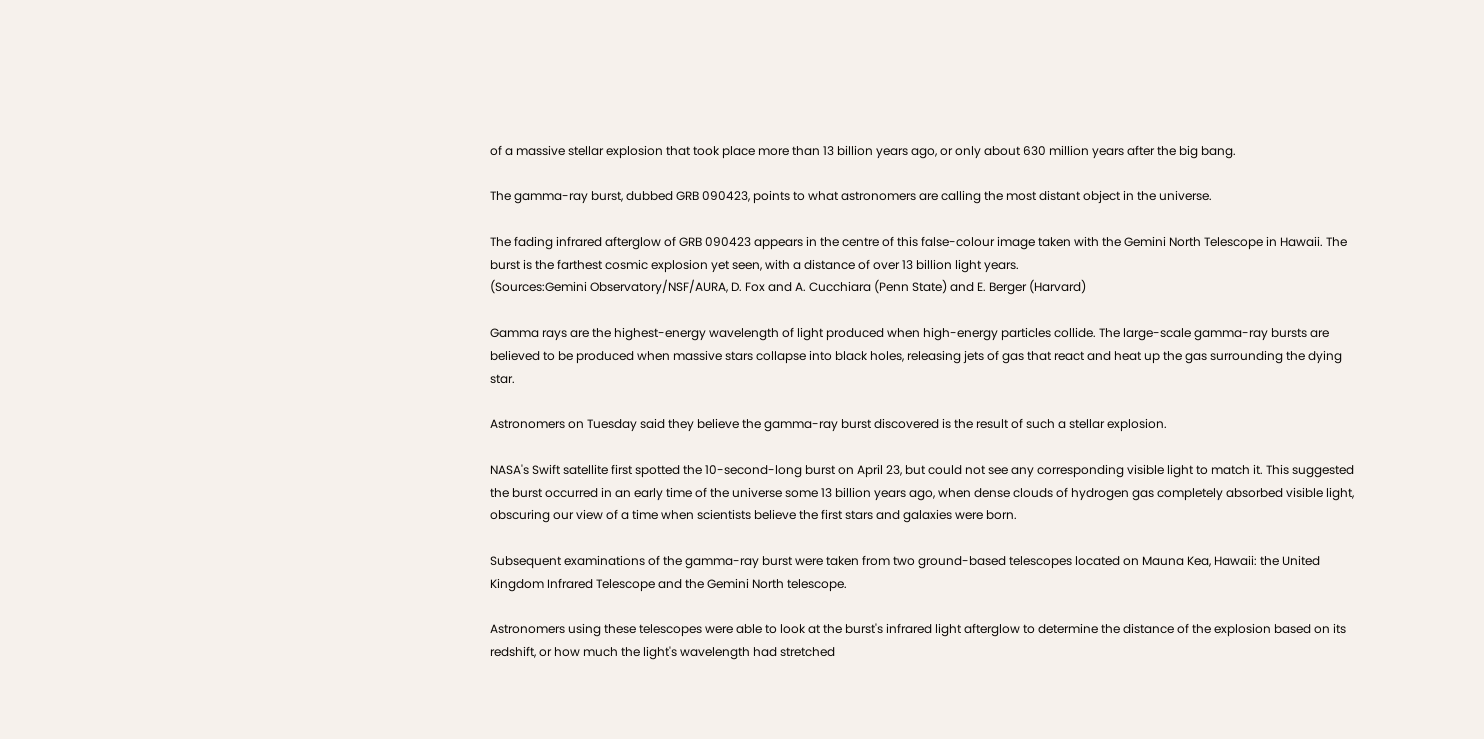of a massive stellar explosion that took place more than 13 billion years ago, or only about 630 million years after the big bang.

The gamma-ray burst, dubbed GRB 090423, points to what astronomers are calling the most distant object in the universe.

The fading infrared afterglow of GRB 090423 appears in the centre of this false-colour image taken with the Gemini North Telescope in Hawaii. The burst is the farthest cosmic explosion yet seen, with a distance of over 13 billion light years.
(Sources:Gemini Observatory/NSF/AURA, D. Fox and A. Cucchiara (Penn State) and E. Berger (Harvard)

Gamma rays are the highest-energy wavelength of light produced when high-energy particles collide. The large-scale gamma-ray bursts are believed to be produced when massive stars collapse into black holes, releasing jets of gas that react and heat up the gas surrounding the dying star.

Astronomers on Tuesday said they believe the gamma-ray burst discovered is the result of such a stellar explosion.

NASA's Swift satellite first spotted the 10-second-long burst on April 23, but could not see any corresponding visible light to match it. This suggested the burst occurred in an early time of the universe some 13 billion years ago, when dense clouds of hydrogen gas completely absorbed visible light, obscuring our view of a time when scientists believe the first stars and galaxies were born.

Subsequent examinations of the gamma-ray burst were taken from two ground-based telescopes located on Mauna Kea, Hawaii: the United Kingdom Infrared Telescope and the Gemini North telescope.

Astronomers using these telescopes were able to look at the burst's infrared light afterglow to determine the distance of the explosion based on its redshift, or how much the light's wavelength had stretched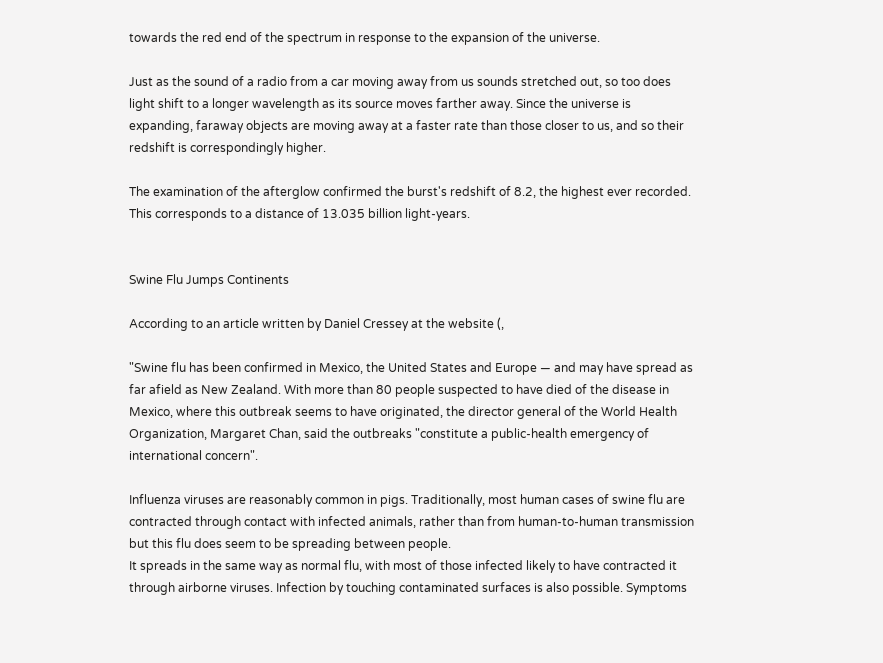towards the red end of the spectrum in response to the expansion of the universe.

Just as the sound of a radio from a car moving away from us sounds stretched out, so too does light shift to a longer wavelength as its source moves farther away. Since the universe is expanding, faraway objects are moving away at a faster rate than those closer to us, and so their redshift is correspondingly higher.

The examination of the afterglow confirmed the burst's redshift of 8.2, the highest ever recorded. This corresponds to a distance of 13.035 billion light-years.


Swine Flu Jumps Continents

According to an article written by Daniel Cressey at the website (,

"Swine flu has been confirmed in Mexico, the United States and Europe — and may have spread as far afield as New Zealand. With more than 80 people suspected to have died of the disease in Mexico, where this outbreak seems to have originated, the director general of the World Health Organization, Margaret Chan, said the outbreaks "constitute a public-health emergency of international concern".

Influenza viruses are reasonably common in pigs. Traditionally, most human cases of swine flu are contracted through contact with infected animals, rather than from human-to-human transmission but this flu does seem to be spreading between people.
It spreads in the same way as normal flu, with most of those infected likely to have contracted it through airborne viruses. Infection by touching contaminated surfaces is also possible. Symptoms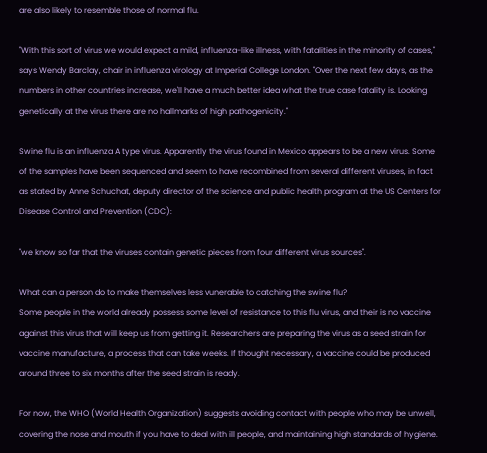are also likely to resemble those of normal flu.

"With this sort of virus we would expect a mild, influenza-like illness, with fatalities in the minority of cases," says Wendy Barclay, chair in influenza virology at Imperial College London. "Over the next few days, as the numbers in other countries increase, we'll have a much better idea what the true case fatality is. Looking genetically at the virus there are no hallmarks of high pathogenicity."

Swine flu is an influenza A type virus. Apparently the virus found in Mexico appears to be a new virus. Some of the samples have been sequenced and seem to have recombined from several different viruses, in fact as stated by Anne Schuchat, deputy director of the science and public health program at the US Centers for Disease Control and Prevention (CDC):

"we know so far that the viruses contain genetic pieces from four different virus sources".

What can a person do to make themselves less vunerable to catching the swine flu?
Some people in the world already possess some level of resistance to this flu virus, and their is no vaccine against this virus that will keep us from getting it. Researchers are preparing the virus as a seed strain for vaccine manufacture, a process that can take weeks. If thought necessary, a vaccine could be produced around three to six months after the seed strain is ready.

For now, the WHO (World Health Organization) suggests avoiding contact with people who may be unwell, covering the nose and mouth if you have to deal with ill people, and maintaining high standards of hygiene.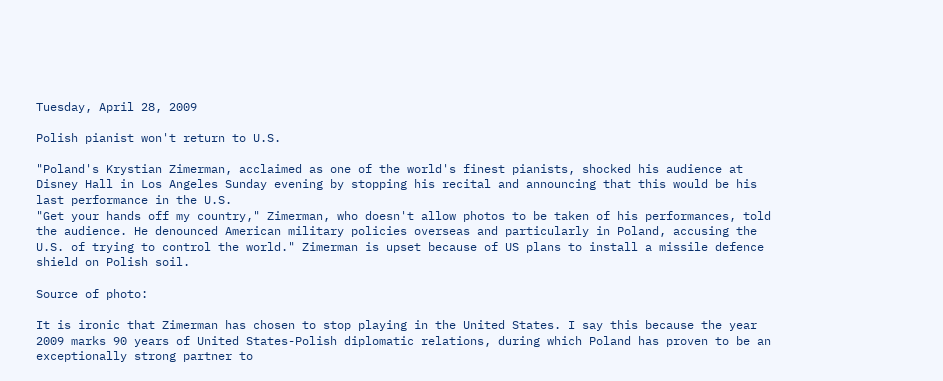Tuesday, April 28, 2009

Polish pianist won't return to U.S.

"Poland's Krystian Zimerman, acclaimed as one of the world's finest pianists, shocked his audience at Disney Hall in Los Angeles Sunday evening by stopping his recital and announcing that this would be his last performance in the U.S.
"Get your hands off my country," Zimerman, who doesn't allow photos to be taken of his performances, told the audience. He denounced American military policies overseas and particularly in Poland, accusing the U.S. of trying to control the world." Zimerman is upset because of US plans to install a missile defence shield on Polish soil.

Source of photo:

It is ironic that Zimerman has chosen to stop playing in the United States. I say this because the year 2009 marks 90 years of United States-Polish diplomatic relations, during which Poland has proven to be an exceptionally strong partner to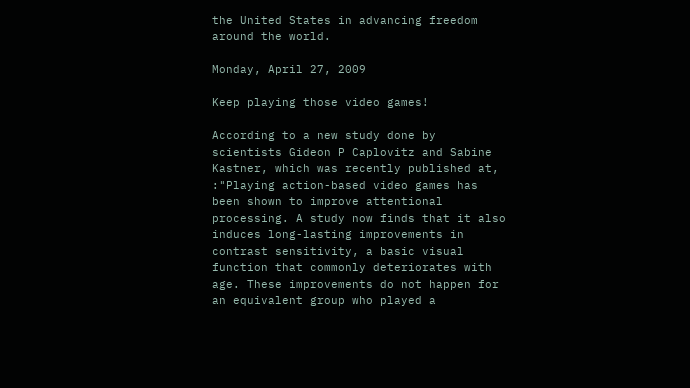the United States in advancing freedom around the world.

Monday, April 27, 2009

Keep playing those video games!

According to a new study done by scientists Gideon P Caplovitz and Sabine Kastner, which was recently published at, :"Playing action-based video games has been shown to improve attentional processing. A study now finds that it also induces long-lasting improvements in contrast sensitivity, a basic visual function that commonly deteriorates with age. These improvements do not happen for an equivalent group who played a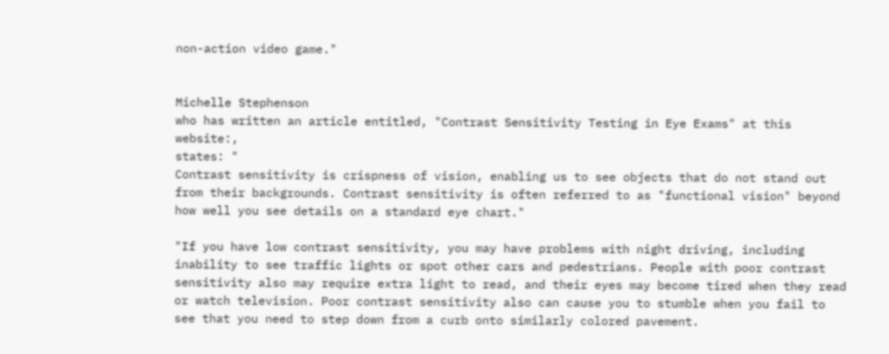non-action video game."


Michelle Stephenson
who has written an article entitled, "Contrast Sensitivity Testing in Eye Exams" at this website:,
states: "
Contrast sensitivity is crispness of vision, enabling us to see objects that do not stand out from their backgrounds. Contrast sensitivity is often referred to as "functional vision" beyond how well you see details on a standard eye chart."

"If you have low contrast sensitivity, you may have problems with night driving, including inability to see traffic lights or spot other cars and pedestrians. People with poor contrast sensitivity also may require extra light to read, and their eyes may become tired when they read or watch television. Poor contrast sensitivity also can cause you to stumble when you fail to see that you need to step down from a curb onto similarly colored pavement.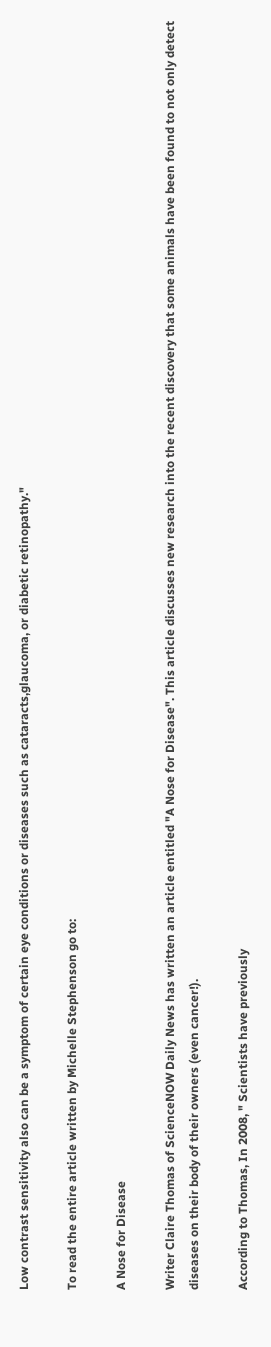Low contrast sensitivity also can be a symptom of certain eye conditions or diseases such as cataracts,glaucoma, or diabetic retinopathy."

To read the entire article written by Michelle Stephenson go to:

A Nose for Disease

Writer Claire Thomas of ScienceNOW Daily News has written an article entitled "A Nose for Disease". This article discusses new research into the recent discovery that some animals have been found to not only detect diseases on their body of their owners (even cancer!).

According to Thomas, In 2008, " Scientists have previously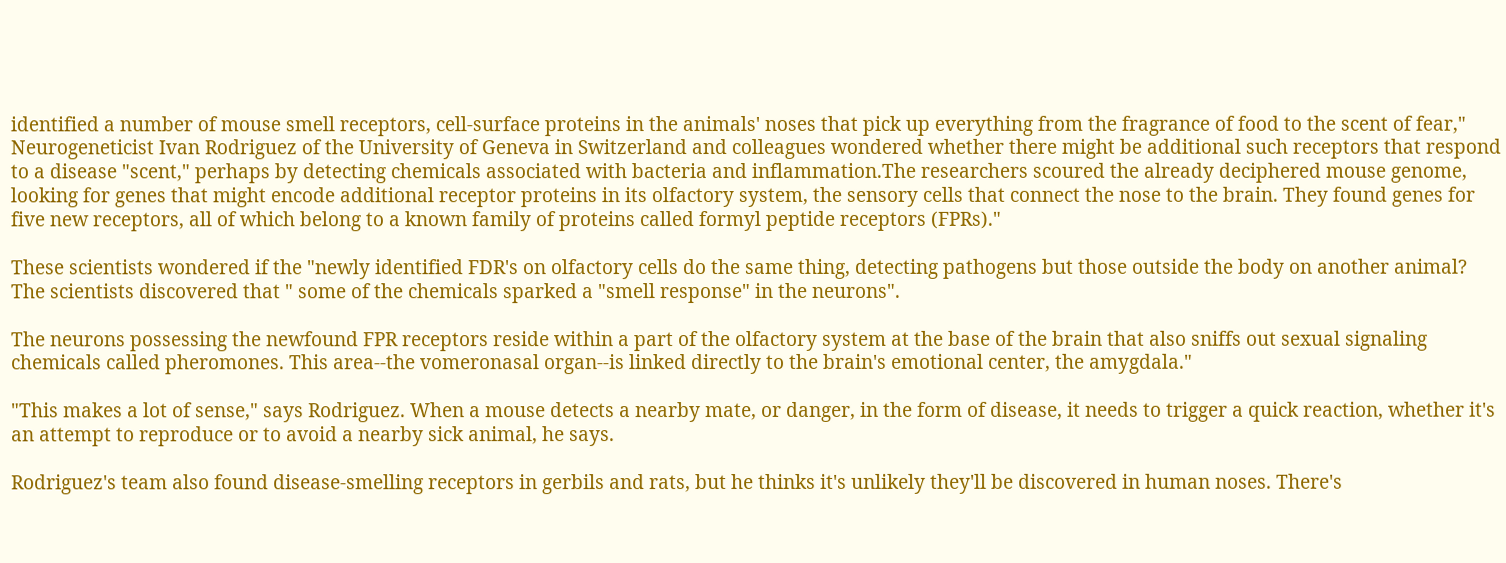identified a number of mouse smell receptors, cell-surface proteins in the animals' noses that pick up everything from the fragrance of food to the scent of fear," Neurogeneticist Ivan Rodriguez of the University of Geneva in Switzerland and colleagues wondered whether there might be additional such receptors that respond to a disease "scent," perhaps by detecting chemicals associated with bacteria and inflammation.The researchers scoured the already deciphered mouse genome, looking for genes that might encode additional receptor proteins in its olfactory system, the sensory cells that connect the nose to the brain. They found genes for five new receptors, all of which belong to a known family of proteins called formyl peptide receptors (FPRs)."

These scientists wondered if the "newly identified FDR's on olfactory cells do the same thing, detecting pathogens but those outside the body on another animal? The scientists discovered that " some of the chemicals sparked a "smell response" in the neurons".

The neurons possessing the newfound FPR receptors reside within a part of the olfactory system at the base of the brain that also sniffs out sexual signaling chemicals called pheromones. This area--the vomeronasal organ--is linked directly to the brain's emotional center, the amygdala."

"This makes a lot of sense," says Rodriguez. When a mouse detects a nearby mate, or danger, in the form of disease, it needs to trigger a quick reaction, whether it's an attempt to reproduce or to avoid a nearby sick animal, he says.

Rodriguez's team also found disease-smelling receptors in gerbils and rats, but he thinks it's unlikely they'll be discovered in human noses. There's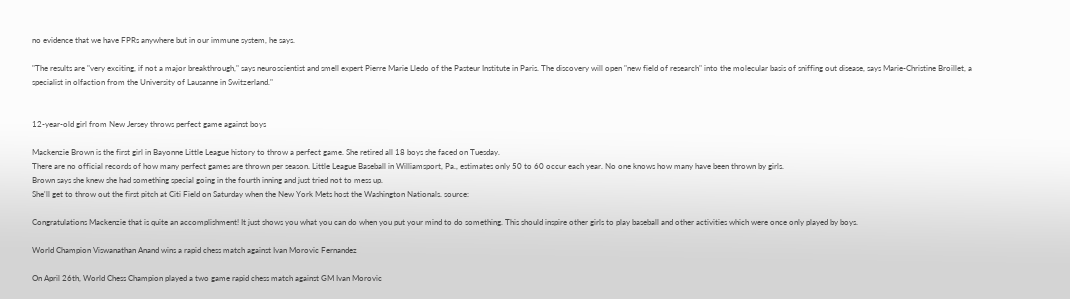no evidence that we have FPRs anywhere but in our immune system, he says.

"The results are "very exciting, if not a major breakthrough," says neuroscientist and smell expert Pierre Marie Lledo of the Pasteur Institute in Paris. The discovery will open "new field of research" into the molecular basis of sniffing out disease, says Marie-Christine Broillet, a specialist in olfaction from the University of Lausanne in Switzerland."


12-year-old girl from New Jersey throws perfect game against boys

Mackenzie Brown is the first girl in Bayonne Little League history to throw a perfect game. She retired all 18 boys she faced on Tuesday.
There are no official records of how many perfect games are thrown per season. Little League Baseball in Williamsport, Pa., estimates only 50 to 60 occur each year. No one knows how many have been thrown by girls.
Brown says she knew she had something special going in the fourth inning and just tried not to mess up.
She'll get to throw out the first pitch at Citi Field on Saturday when the New York Mets host the Washington Nationals. source:

Congratulations Mackenzie that is quite an accomplishment! It just shows you what you can do when you put your mind to do something. This should inspire other girls to play baseball and other activities which were once only played by boys.

World Champion Viswanathan Anand wins a rapid chess match against Ivan Morovic Fernandez

On April 26th, World Chess Champion played a two game rapid chess match against GM Ivan Morovic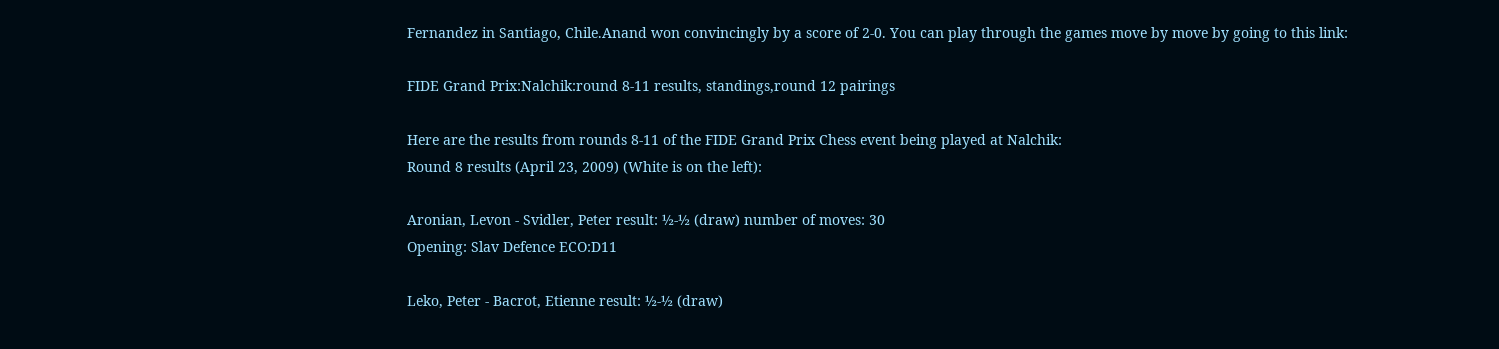Fernandez in Santiago, Chile.Anand won convincingly by a score of 2-0. You can play through the games move by move by going to this link:

FIDE Grand Prix:Nalchik:round 8-11 results, standings,round 12 pairings

Here are the results from rounds 8-11 of the FIDE Grand Prix Chess event being played at Nalchik:
Round 8 results (April 23, 2009) (White is on the left):

Aronian, Levon - Svidler, Peter result: ½-½ (draw) number of moves: 30
Opening: Slav Defence ECO:D11

Leko, Peter - Bacrot, Etienne result: ½-½ (draw)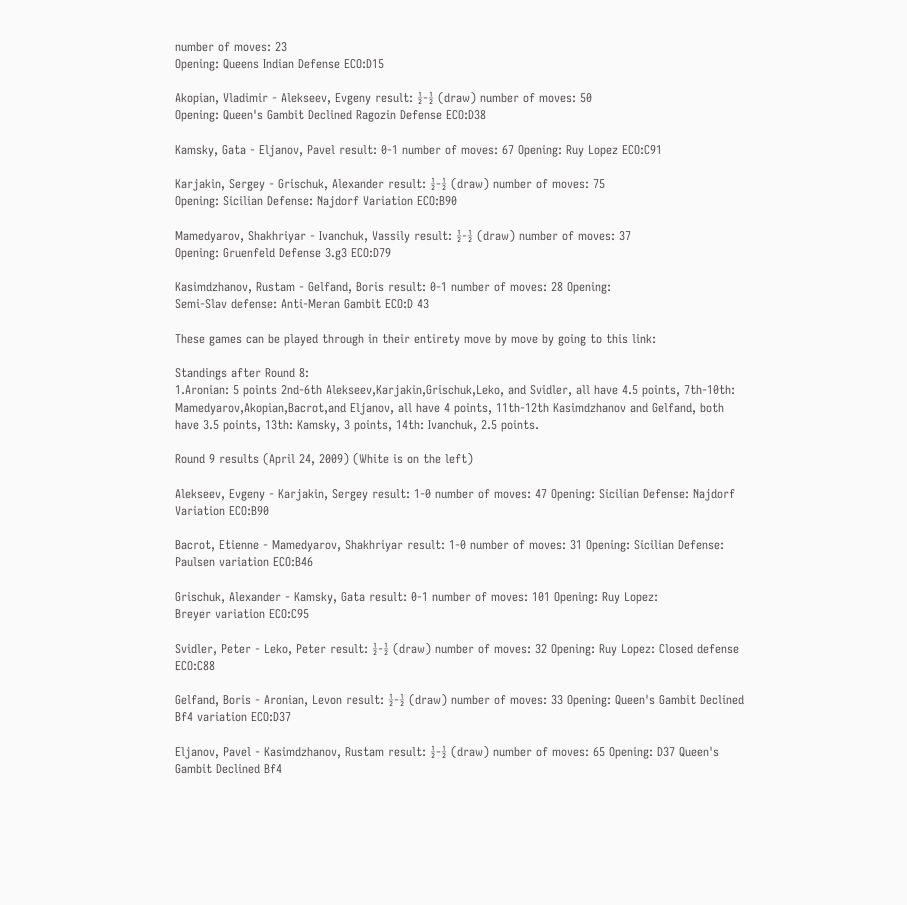number of moves: 23
Opening: Queens Indian Defense ECO:D15

Akopian, Vladimir - Alekseev, Evgeny result: ½-½ (draw) number of moves: 50
Opening: Queen's Gambit Declined Ragozin Defense ECO:D38

Kamsky, Gata - Eljanov, Pavel result: 0-1 number of moves: 67 Opening: Ruy Lopez ECO:C91

Karjakin, Sergey - Grischuk, Alexander result: ½-½ (draw) number of moves: 75
Opening: Sicilian Defense: Najdorf Variation ECO:B90

Mamedyarov, Shakhriyar - Ivanchuk, Vassily result: ½-½ (draw) number of moves: 37
Opening: Gruenfeld Defense 3.g3 ECO:D79

Kasimdzhanov, Rustam - Gelfand, Boris result: 0-1 number of moves: 28 Opening:
Semi-Slav defense: Anti-Meran Gambit ECO:D 43

These games can be played through in their entirety move by move by going to this link:

Standings after Round 8:
1.Aronian: 5 points 2nd-6th Alekseev,Karjakin,Grischuk,Leko, and Svidler, all have 4.5 points, 7th-10th: Mamedyarov,Akopian,Bacrot,and Eljanov, all have 4 points, 11th-12th Kasimdzhanov and Gelfand, both have 3.5 points, 13th: Kamsky, 3 points, 14th: Ivanchuk, 2.5 points.

Round 9 results (April 24, 2009) (White is on the left)

Alekseev, Evgeny - Karjakin, Sergey result: 1-0 number of moves: 47 Opening: Sicilian Defense: Najdorf Variation ECO:B90

Bacrot, Etienne - Mamedyarov, Shakhriyar result: 1-0 number of moves: 31 Opening: Sicilian Defense: Paulsen variation ECO:B46

Grischuk, Alexander - Kamsky, Gata result: 0-1 number of moves: 101 Opening: Ruy Lopez:
Breyer variation ECO:C95

Svidler, Peter - Leko, Peter result: ½-½ (draw) number of moves: 32 Opening: Ruy Lopez: Closed defense ECO:C88

Gelfand, Boris - Aronian, Levon result: ½-½ (draw) number of moves: 33 Opening: Queen's Gambit Declined Bf4 variation ECO:D37

Eljanov, Pavel - Kasimdzhanov, Rustam result: ½-½ (draw) number of moves: 65 Opening: D37 Queen's Gambit Declined Bf4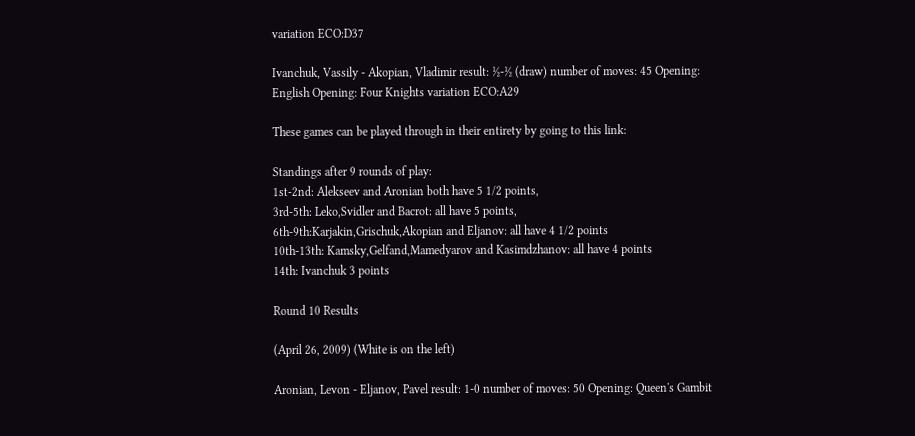variation ECO:D37

Ivanchuk, Vassily - Akopian, Vladimir result: ½-½ (draw) number of moves: 45 Opening:
English Opening: Four Knights variation ECO:A29

These games can be played through in their entirety by going to this link:

Standings after 9 rounds of play:
1st-2nd: Alekseev and Aronian both have 5 1/2 points,
3rd-5th: Leko,Svidler and Bacrot: all have 5 points,
6th-9th:Karjakin,Grischuk,Akopian and Eljanov: all have 4 1/2 points
10th-13th: Kamsky,Gelfand,Mamedyarov and Kasimdzhanov: all have 4 points
14th: Ivanchuk 3 points

Round 10 Results

(April 26, 2009) (White is on the left)

Aronian, Levon - Eljanov, Pavel result: 1-0 number of moves: 50 Opening: Queen's Gambit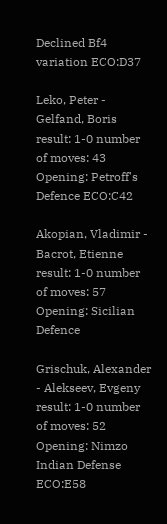Declined Bf4 variation ECO:D37

Leko, Peter - Gelfand, Boris result: 1-0 number of moves: 43 Opening: Petroff's Defence ECO:C42

Akopian, Vladimir - Bacrot, Etienne result: 1-0 number of moves: 57 Opening: Sicilian Defence

Grischuk, Alexander - Alekseev, Evgeny result: 1-0 number of moves: 52 Opening: Nimzo Indian Defense ECO:E58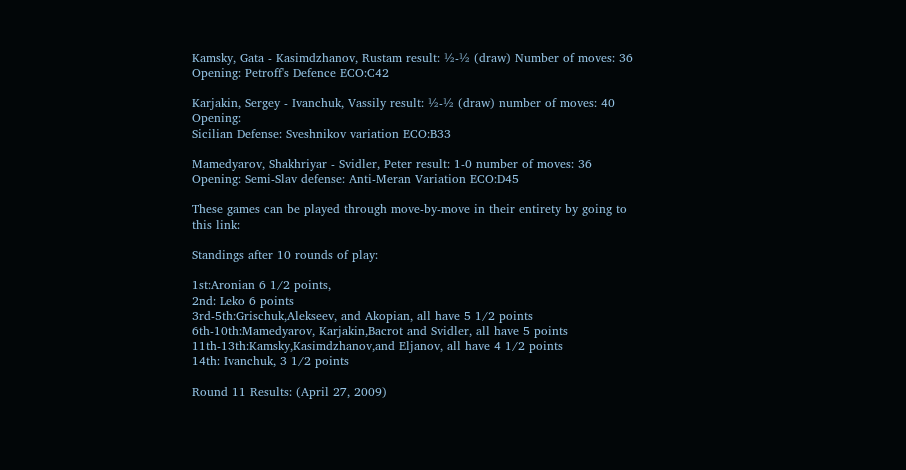Kamsky, Gata - Kasimdzhanov, Rustam result: ½-½ (draw) Number of moves: 36
Opening: Petroff's Defence ECO:C42

Karjakin, Sergey - Ivanchuk, Vassily result: ½-½ (draw) number of moves: 40 Opening:
Sicilian Defense: Sveshnikov variation ECO:B33

Mamedyarov, Shakhriyar - Svidler, Peter result: 1-0 number of moves: 36 Opening: Semi-Slav defense: Anti-Meran Variation ECO:D45

These games can be played through move-by-move in their entirety by going to this link:

Standings after 10 rounds of play:

1st:Aronian 6 1/2 points,
2nd: Leko 6 points
3rd-5th:Grischuk,Alekseev, and Akopian, all have 5 1/2 points
6th-10th:Mamedyarov, Karjakin,Bacrot and Svidler, all have 5 points
11th-13th:Kamsky,Kasimdzhanov,and Eljanov, all have 4 1/2 points
14th: Ivanchuk, 3 1/2 points

Round 11 Results: (April 27, 2009)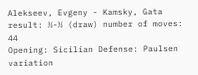Alekseev, Evgeny - Kamsky, Gata result: ½-½ (draw) number of moves: 44
Opening: Sicilian Defense: Paulsen variation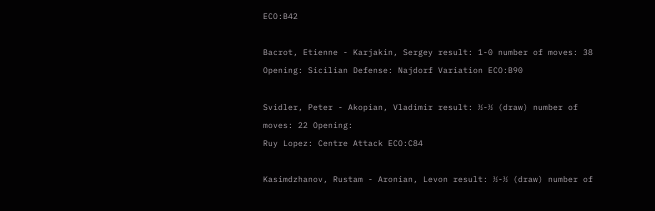ECO:B42

Bacrot, Etienne - Karjakin, Sergey result: 1-0 number of moves: 38 Opening: Sicilian Defense: Najdorf Variation ECO:B90

Svidler, Peter - Akopian, Vladimir result: ½-½ (draw) number of moves: 22 Opening:
Ruy Lopez: Centre Attack ECO:C84

Kasimdzhanov, Rustam - Aronian, Levon result: ½-½ (draw) number of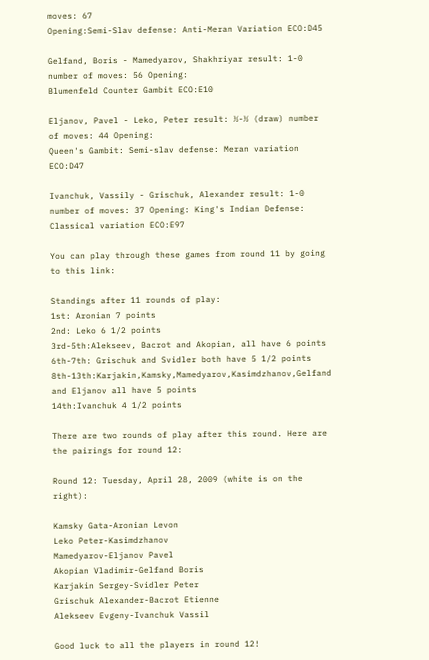moves: 67
Opening:Semi-Slav defense: Anti-Meran Variation ECO:D45

Gelfand, Boris - Mamedyarov, Shakhriyar result: 1-0 number of moves: 56 Opening:
Blumenfeld Counter Gambit ECO:E10

Eljanov, Pavel - Leko, Peter result: ½-½ (draw) number of moves: 44 Opening:
Queen's Gambit: Semi-slav defense: Meran variation ECO:D47

Ivanchuk, Vassily - Grischuk, Alexander result: 1-0 number of moves: 37 Opening: King's Indian Defense: Classical variation ECO:E97

You can play through these games from round 11 by going to this link:

Standings after 11 rounds of play:
1st: Aronian 7 points
2nd: Leko 6 1/2 points
3rd-5th:Alekseev, Bacrot and Akopian, all have 6 points
6th-7th: Grischuk and Svidler both have 5 1/2 points
8th-13th:Karjakin,Kamsky,Mamedyarov,Kasimdzhanov,Gelfand and Eljanov all have 5 points
14th:Ivanchuk 4 1/2 points

There are two rounds of play after this round. Here are the pairings for round 12:

Round 12: Tuesday, April 28, 2009 (white is on the right):

Kamsky Gata-Aronian Levon
Leko Peter-Kasimdzhanov
Mamedyarov-Eljanov Pavel
Akopian Vladimir-Gelfand Boris
Karjakin Sergey-Svidler Peter
Grischuk Alexander-Bacrot Etienne
Alekseev Evgeny-Ivanchuk Vassil

Good luck to all the players in round 12!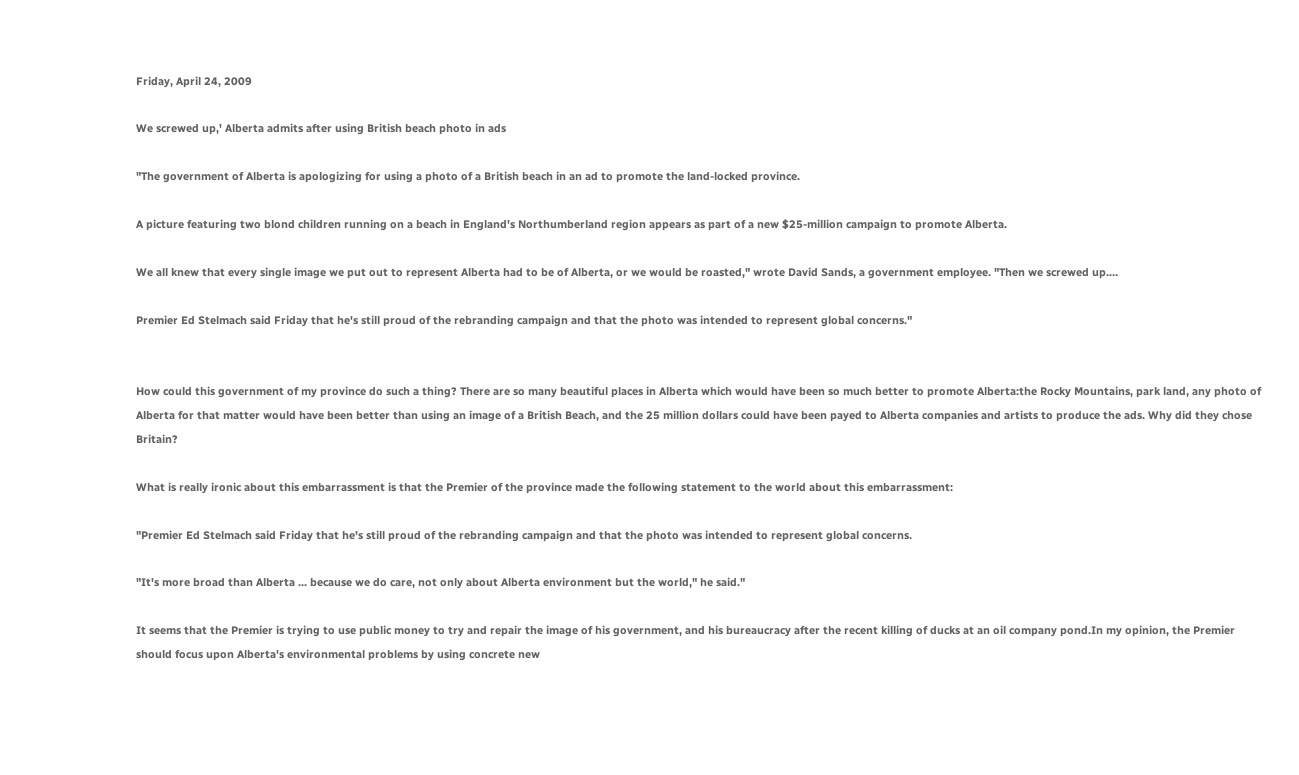Friday, April 24, 2009

We screwed up,' Alberta admits after using British beach photo in ads

"The government of Alberta is apologizing for using a photo of a British beach in an ad to promote the land-locked province.

A picture featuring two blond children running on a beach in England's Northumberland region appears as part of a new $25-million campaign to promote Alberta.

We all knew that every single image we put out to represent Alberta had to be of Alberta, or we would be roasted," wrote David Sands, a government employee. "Then we screwed up.…

Premier Ed Stelmach said Friday that he's still proud of the rebranding campaign and that the photo was intended to represent global concerns."


How could this government of my province do such a thing? There are so many beautiful places in Alberta which would have been so much better to promote Alberta:the Rocky Mountains, park land, any photo of Alberta for that matter would have been better than using an image of a British Beach, and the 25 million dollars could have been payed to Alberta companies and artists to produce the ads. Why did they chose Britain?

What is really ironic about this embarrassment is that the Premier of the province made the following statement to the world about this embarrassment:

"Premier Ed Stelmach said Friday that he's still proud of the rebranding campaign and that the photo was intended to represent global concerns.

"It's more broad than Alberta ... because we do care, not only about Alberta environment but the world," he said."

It seems that the Premier is trying to use public money to try and repair the image of his government, and his bureaucracy after the recent killing of ducks at an oil company pond.In my opinion, the Premier should focus upon Alberta's environmental problems by using concrete new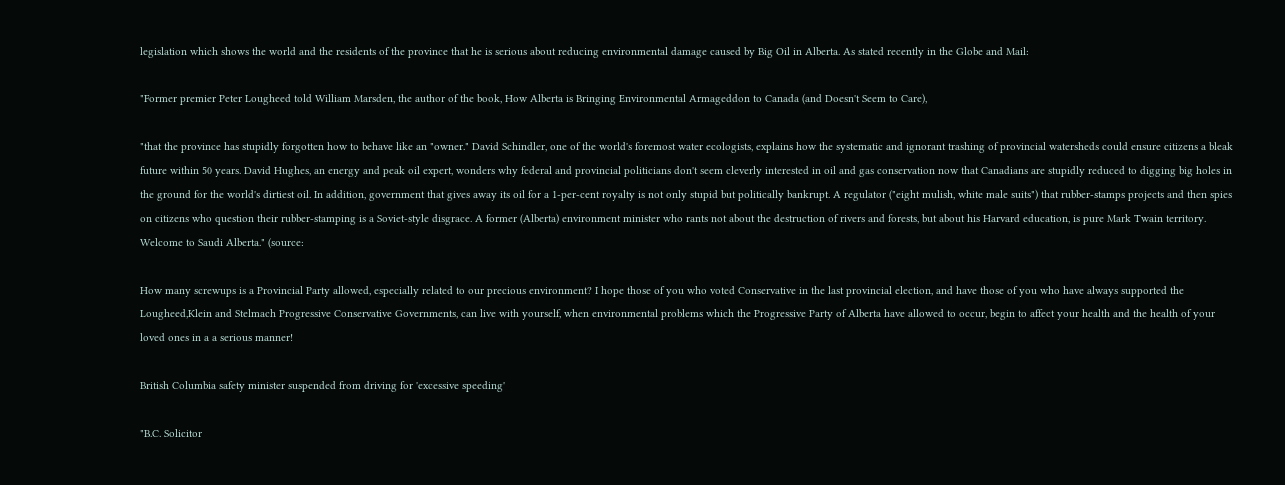legislation which shows the world and the residents of the province that he is serious about reducing environmental damage caused by Big Oil in Alberta. As stated recently in the Globe and Mail:

"Former premier Peter Lougheed told William Marsden, the author of the book, How Alberta is Bringing Environmental Armageddon to Canada (and Doesn't Seem to Care),

"that the province has stupidly forgotten how to behave like an "owner." David Schindler, one of the world's foremost water ecologists, explains how the systematic and ignorant trashing of provincial watersheds could ensure citizens a bleak future within 50 years. David Hughes, an energy and peak oil expert, wonders why federal and provincial politicians don't seem cleverly interested in oil and gas conservation now that Canadians are stupidly reduced to digging big holes in the ground for the world's dirtiest oil. In addition, government that gives away its oil for a 1-per-cent royalty is not only stupid but politically bankrupt. A regulator ("eight mulish, white male suits") that rubber-stamps projects and then spies on citizens who question their rubber-stamping is a Soviet-style disgrace. A former (Alberta) environment minister who rants not about the destruction of rivers and forests, but about his Harvard education, is pure Mark Twain territory. Welcome to Saudi Alberta." (source:

How many screwups is a Provincial Party allowed, especially related to our precious environment? I hope those of you who voted Conservative in the last provincial election, and have those of you who have always supported the Lougheed,Klein and Stelmach Progressive Conservative Governments, can live with yourself, when environmental problems which the Progressive Party of Alberta have allowed to occur, begin to affect your health and the health of your loved ones in a a serious manner!

British Columbia safety minister suspended from driving for 'excessive speeding'

"B.C. Solicitor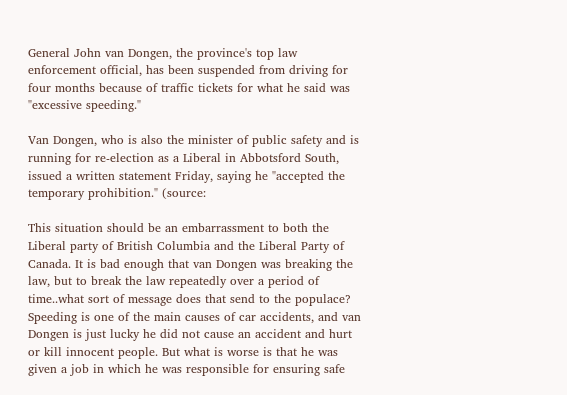General John van Dongen, the province's top law enforcement official, has been suspended from driving for four months because of traffic tickets for what he said was "excessive speeding."

Van Dongen, who is also the minister of public safety and is running for re-election as a Liberal in Abbotsford South, issued a written statement Friday, saying he "accepted the temporary prohibition." (source:

This situation should be an embarrassment to both the Liberal party of British Columbia and the Liberal Party of Canada. It is bad enough that van Dongen was breaking the law, but to break the law repeatedly over a period of time..what sort of message does that send to the populace? Speeding is one of the main causes of car accidents, and van Dongen is just lucky he did not cause an accident and hurt or kill innocent people. But what is worse is that he was given a job in which he was responsible for ensuring safe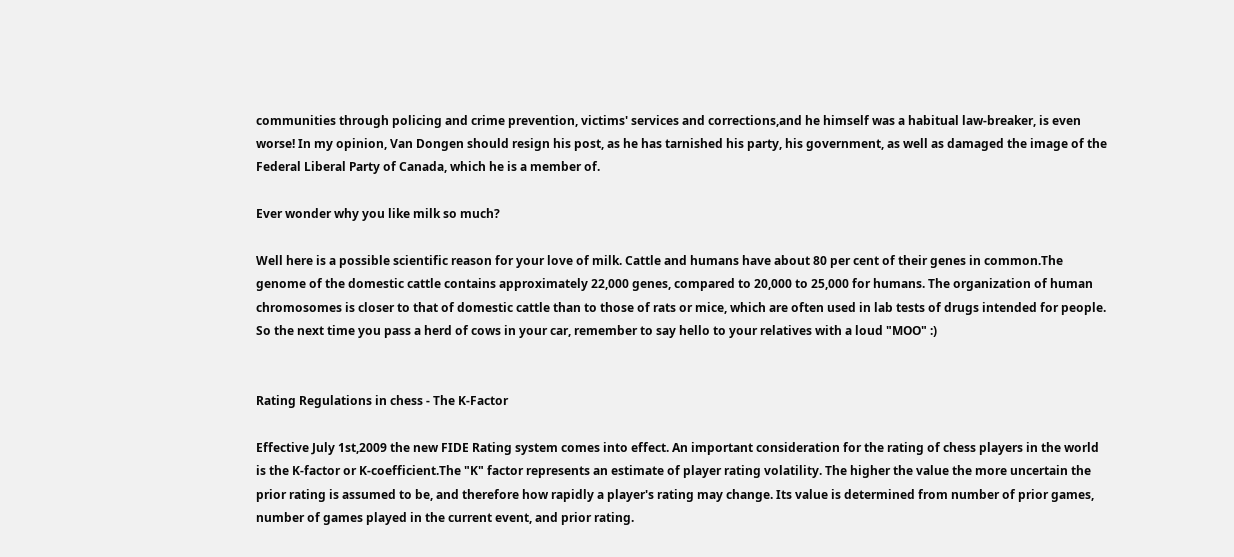communities through policing and crime prevention, victims' services and corrections,and he himself was a habitual law-breaker, is even worse! In my opinion, Van Dongen should resign his post, as he has tarnished his party, his government, as well as damaged the image of the Federal Liberal Party of Canada, which he is a member of.

Ever wonder why you like milk so much?

Well here is a possible scientific reason for your love of milk. Cattle and humans have about 80 per cent of their genes in common.The genome of the domestic cattle contains approximately 22,000 genes, compared to 20,000 to 25,000 for humans. The organization of human chromosomes is closer to that of domestic cattle than to those of rats or mice, which are often used in lab tests of drugs intended for people. So the next time you pass a herd of cows in your car, remember to say hello to your relatives with a loud "MOO" :)


Rating Regulations in chess - The K-Factor

Effective July 1st,2009 the new FIDE Rating system comes into effect. An important consideration for the rating of chess players in the world is the K-factor or K-coefficient.The "K" factor represents an estimate of player rating volatility. The higher the value the more uncertain the prior rating is assumed to be, and therefore how rapidly a player's rating may change. Its value is determined from number of prior games, number of games played in the current event, and prior rating.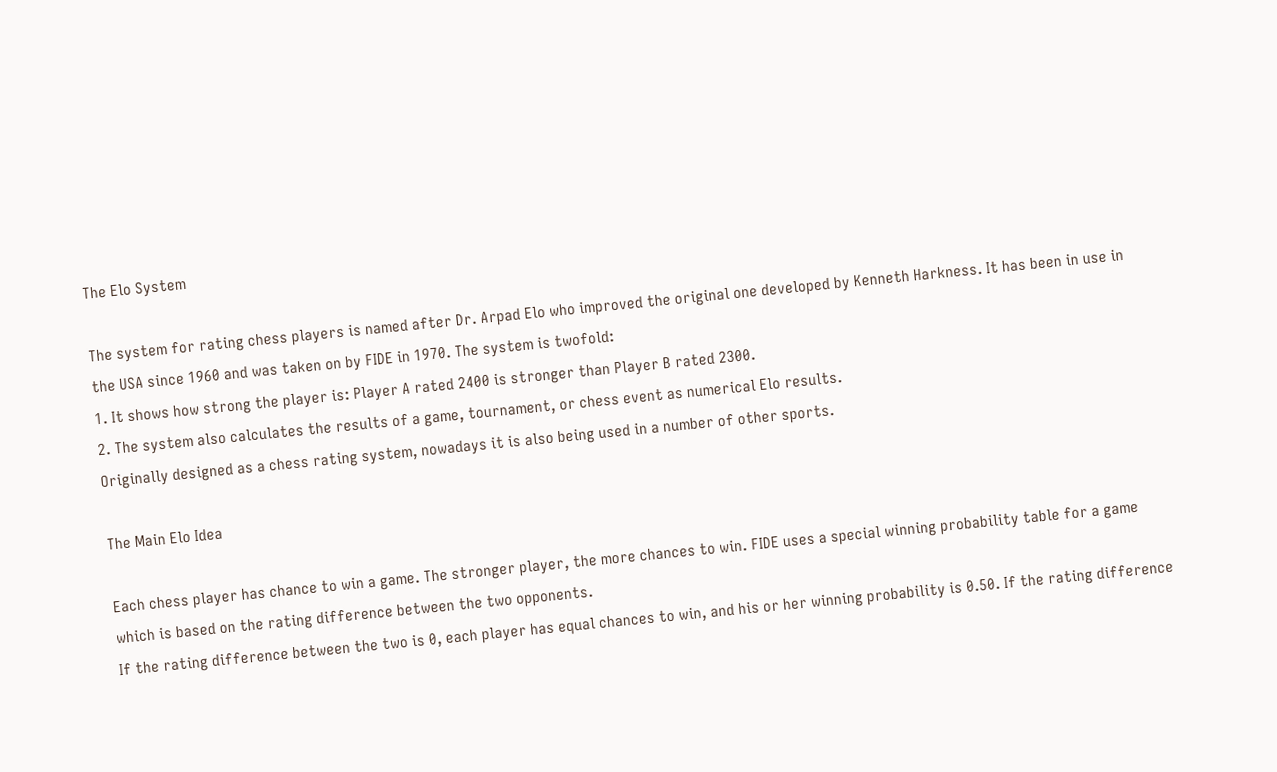The Elo System

The system for rating chess players is named after Dr. Arpad Elo who improved the original one developed by Kenneth Harkness. It has been in use in the USA since 1960 and was taken on by FIDE in 1970. The system is twofold:
1. It shows how strong the player is: Player A rated 2400 is stronger than Player B rated 2300.
2. The system also calculates the results of a game, tournament, or chess event as numerical Elo results.
Originally designed as a chess rating system, nowadays it is also being used in a number of other sports.

The Main Elo Idea

Each chess player has chance to win a game. The stronger player, the more chances to win. FIDE uses a special winning probability table for a game which is based on the rating difference between the two opponents.
If the rating difference between the two is 0, each player has equal chances to win, and his or her winning probability is 0.50. If the rating difference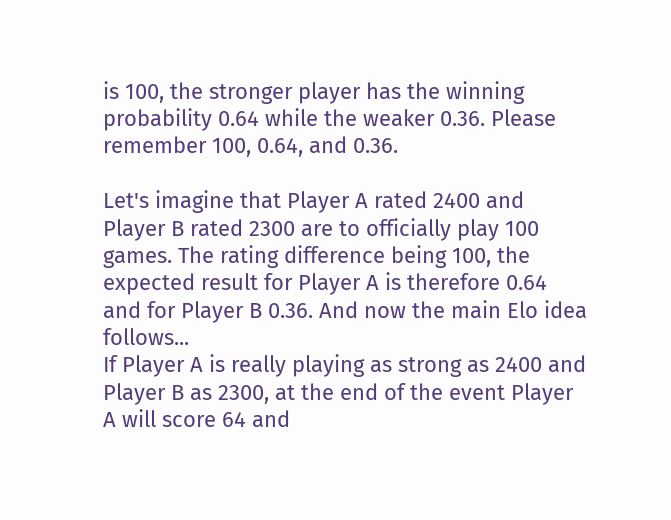is 100, the stronger player has the winning probability 0.64 while the weaker 0.36. Please remember 100, 0.64, and 0.36.

Let's imagine that Player A rated 2400 and Player B rated 2300 are to officially play 100 games. The rating difference being 100, the expected result for Player A is therefore 0.64 and for Player B 0.36. And now the main Elo idea follows...
If Player A is really playing as strong as 2400 and Player B as 2300, at the end of the event Player A will score 64 and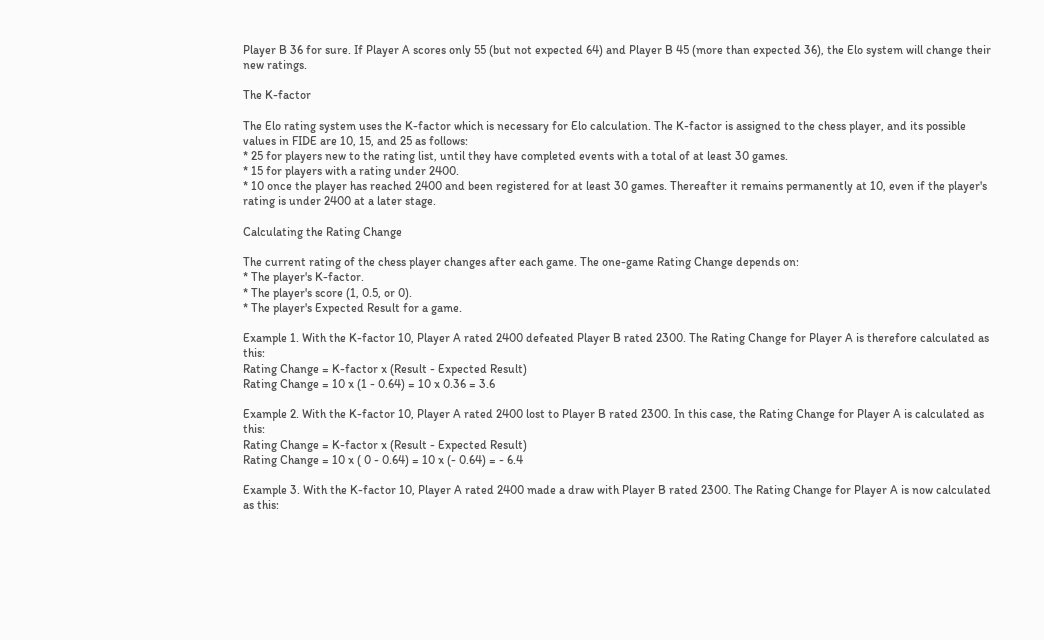Player B 36 for sure. If Player A scores only 55 (but not expected 64) and Player B 45 (more than expected 36), the Elo system will change their new ratings.

The K-factor

The Elo rating system uses the K-factor which is necessary for Elo calculation. The K-factor is assigned to the chess player, and its possible values in FIDE are 10, 15, and 25 as follows:
* 25 for players new to the rating list, until they have completed events with a total of at least 30 games.
* 15 for players with a rating under 2400.
* 10 once the player has reached 2400 and been registered for at least 30 games. Thereafter it remains permanently at 10, even if the player's rating is under 2400 at a later stage.

Calculating the Rating Change

The current rating of the chess player changes after each game. The one-game Rating Change depends on:
* The player's K-factor.
* The player's score (1, 0.5, or 0).
* The player's Expected Result for a game.

Example 1. With the K-factor 10, Player A rated 2400 defeated Player B rated 2300. The Rating Change for Player A is therefore calculated as this:
Rating Change = K-factor x (Result - Expected Result)
Rating Change = 10 x (1 - 0.64) = 10 x 0.36 = 3.6

Example 2. With the K-factor 10, Player A rated 2400 lost to Player B rated 2300. In this case, the Rating Change for Player A is calculated as this:
Rating Change = K-factor x (Result - Expected Result)
Rating Change = 10 x ( 0 - 0.64) = 10 x (- 0.64) = - 6.4

Example 3. With the K-factor 10, Player A rated 2400 made a draw with Player B rated 2300. The Rating Change for Player A is now calculated as this: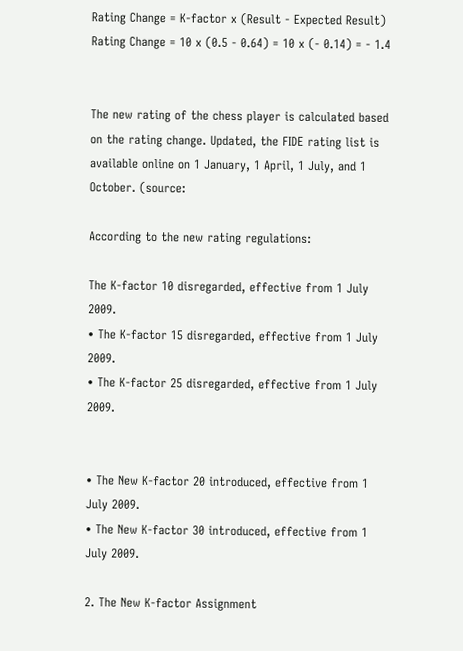Rating Change = K-factor x (Result - Expected Result)
Rating Change = 10 x (0.5 - 0.64) = 10 x (- 0.14) = - 1.4


The new rating of the chess player is calculated based on the rating change. Updated, the FIDE rating list is available online on 1 January, 1 April, 1 July, and 1 October. (source:

According to the new rating regulations:

The K-factor 10 disregarded, effective from 1 July 2009.
• The K-factor 15 disregarded, effective from 1 July 2009.
• The K-factor 25 disregarded, effective from 1 July 2009.


• The New K-factor 20 introduced, effective from 1 July 2009.
• The New K-factor 30 introduced, effective from 1 July 2009.

2. The New K-factor Assignment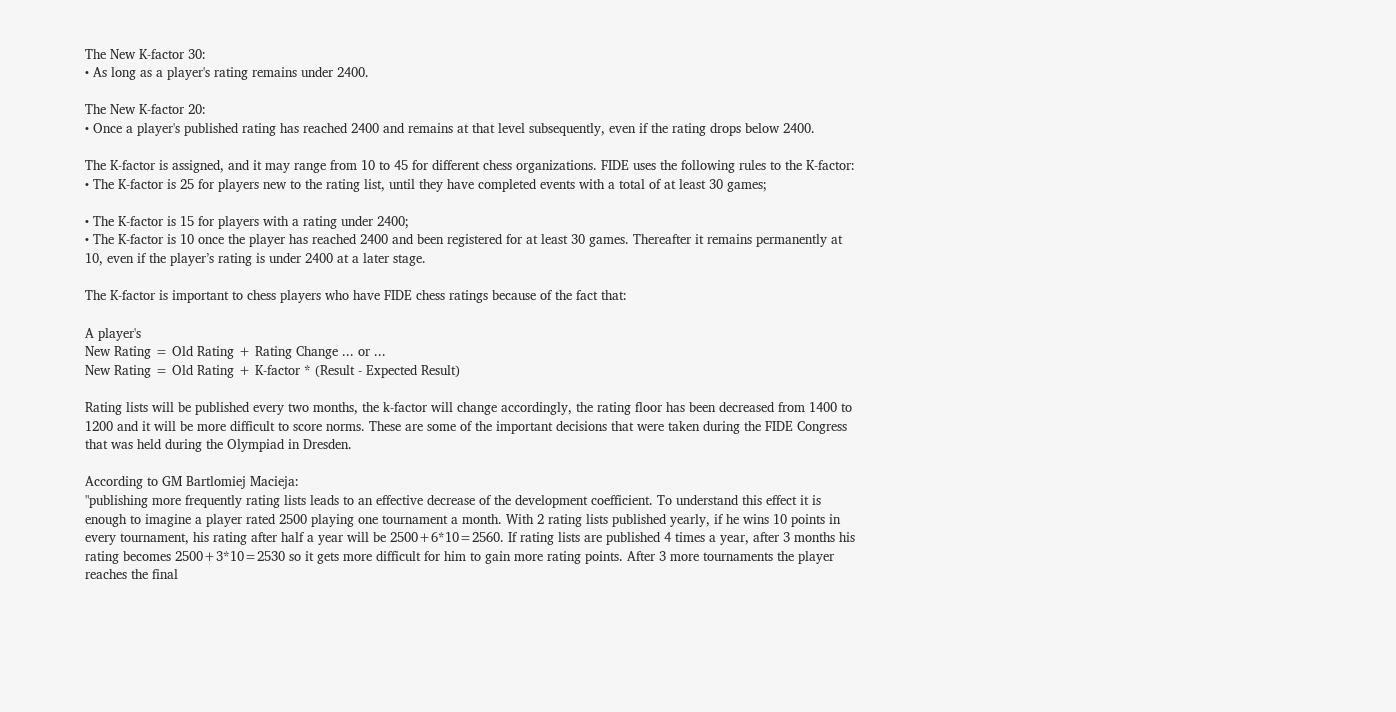The New K-factor 30:
• As long as a player's rating remains under 2400.

The New K-factor 20:
• Once a player's published rating has reached 2400 and remains at that level subsequently, even if the rating drops below 2400.

The K-factor is assigned, and it may range from 10 to 45 for different chess organizations. FIDE uses the following rules to the K-factor:
• The K-factor is 25 for players new to the rating list, until they have completed events with a total of at least 30 games;

• The K-factor is 15 for players with a rating under 2400;
• The K-factor is 10 once the player has reached 2400 and been registered for at least 30 games. Thereafter it remains permanently at 10, even if the player’s rating is under 2400 at a later stage.

The K-factor is important to chess players who have FIDE chess ratings because of the fact that:

A player's
New Rating = Old Rating + Rating Change ... or ...
New Rating = Old Rating + K-factor * (Result - Expected Result)

Rating lists will be published every two months, the k-factor will change accordingly, the rating floor has been decreased from 1400 to 1200 and it will be more difficult to score norms. These are some of the important decisions that were taken during the FIDE Congress that was held during the Olympiad in Dresden.

According to GM Bartlomiej Macieja:
"publishing more frequently rating lists leads to an effective decrease of the development coefficient. To understand this effect it is enough to imagine a player rated 2500 playing one tournament a month. With 2 rating lists published yearly, if he wins 10 points in every tournament, his rating after half a year will be 2500+6*10=2560. If rating lists are published 4 times a year, after 3 months his rating becomes 2500+3*10=2530 so it gets more difficult for him to gain more rating points. After 3 more tournaments the player reaches the final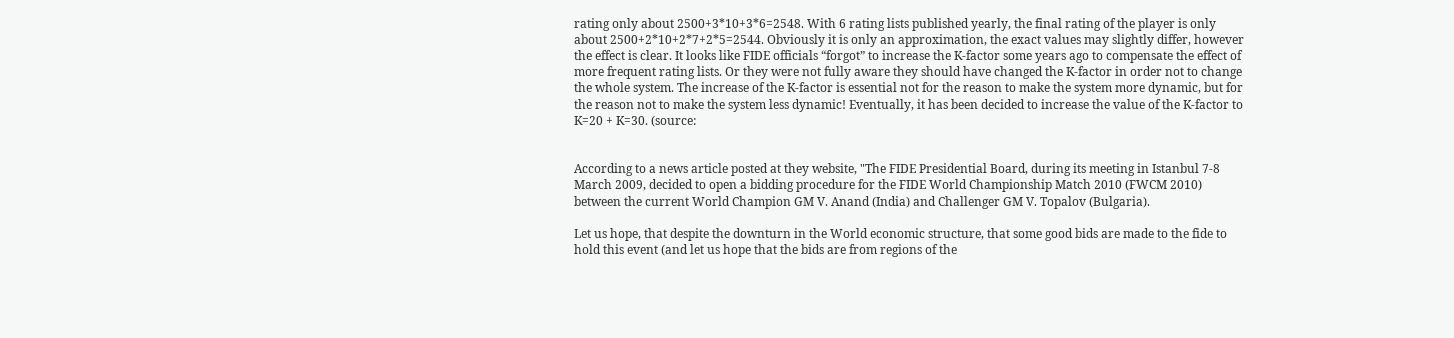rating only about 2500+3*10+3*6=2548. With 6 rating lists published yearly, the final rating of the player is only about 2500+2*10+2*7+2*5=2544. Obviously it is only an approximation, the exact values may slightly differ, however the effect is clear. It looks like FIDE officials “forgot” to increase the K-factor some years ago to compensate the effect of more frequent rating lists. Or they were not fully aware they should have changed the K-factor in order not to change the whole system. The increase of the K-factor is essential not for the reason to make the system more dynamic, but for the reason not to make the system less dynamic! Eventually, it has been decided to increase the value of the K-factor to K=20 + K=30. (source:


According to a news article posted at they website, "The FIDE Presidential Board, during its meeting in Istanbul 7-8 March 2009, decided to open a bidding procedure for the FIDE World Championship Match 2010 (FWCM 2010) between the current World Champion GM V. Anand (India) and Challenger GM V. Topalov (Bulgaria).

Let us hope, that despite the downturn in the World economic structure, that some good bids are made to the fide to hold this event (and let us hope that the bids are from regions of the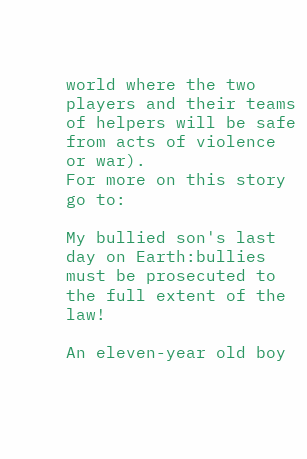world where the two players and their teams of helpers will be safe from acts of violence or war).
For more on this story go to:

My bullied son's last day on Earth:bullies must be prosecuted to the full extent of the law!

An eleven-year old boy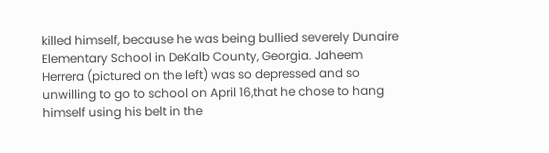killed himself, because he was being bullied severely Dunaire Elementary School in DeKalb County, Georgia. Jaheem Herrera (pictured on the left) was so depressed and so unwilling to go to school on April 16,that he chose to hang himself using his belt in the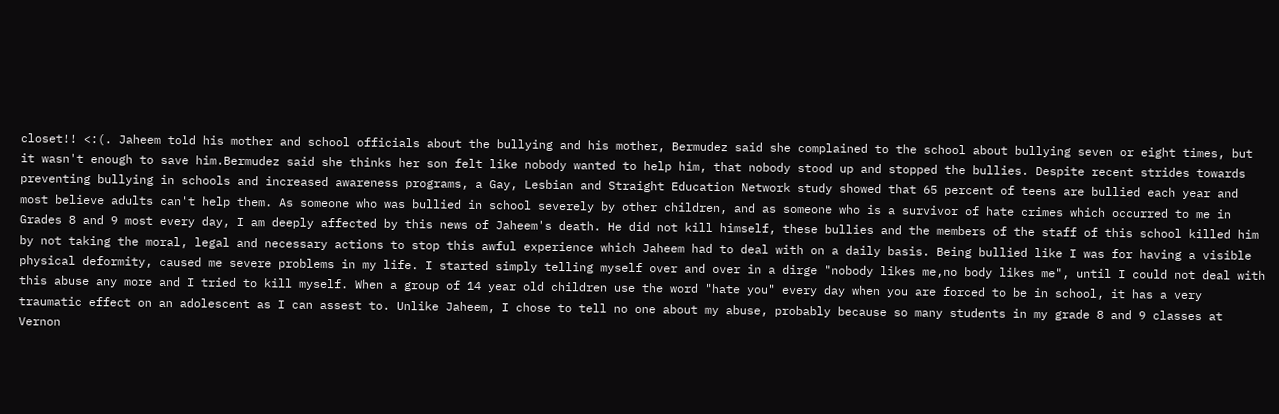closet!! <:(. Jaheem told his mother and school officials about the bullying and his mother, Bermudez said she complained to the school about bullying seven or eight times, but it wasn't enough to save him.Bermudez said she thinks her son felt like nobody wanted to help him, that nobody stood up and stopped the bullies. Despite recent strides towards preventing bullying in schools and increased awareness programs, a Gay, Lesbian and Straight Education Network study showed that 65 percent of teens are bullied each year and most believe adults can't help them. As someone who was bullied in school severely by other children, and as someone who is a survivor of hate crimes which occurred to me in Grades 8 and 9 most every day, I am deeply affected by this news of Jaheem's death. He did not kill himself, these bullies and the members of the staff of this school killed him by not taking the moral, legal and necessary actions to stop this awful experience which Jaheem had to deal with on a daily basis. Being bullied like I was for having a visible physical deformity, caused me severe problems in my life. I started simply telling myself over and over in a dirge "nobody likes me,no body likes me", until I could not deal with this abuse any more and I tried to kill myself. When a group of 14 year old children use the word "hate you" every day when you are forced to be in school, it has a very traumatic effect on an adolescent as I can assest to. Unlike Jaheem, I chose to tell no one about my abuse, probably because so many students in my grade 8 and 9 classes at Vernon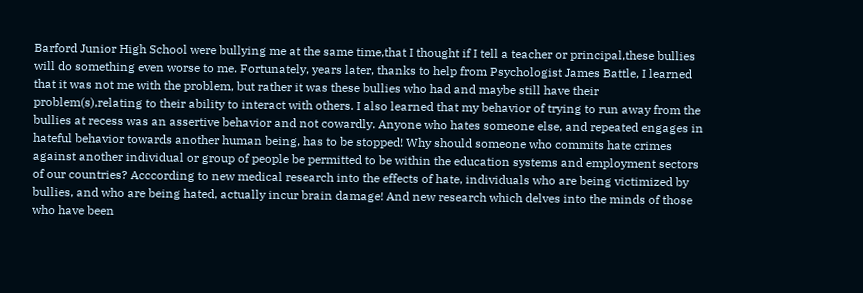Barford Junior High School were bullying me at the same time,that I thought if I tell a teacher or principal,these bullies will do something even worse to me. Fortunately, years later, thanks to help from Psychologist James Battle, I learned that it was not me with the problem, but rather it was these bullies who had and maybe still have their problem(s),relating to their ability to interact with others. I also learned that my behavior of trying to run away from the bullies at recess was an assertive behavior and not cowardly. Anyone who hates someone else, and repeated engages in hateful behavior towards another human being, has to be stopped! Why should someone who commits hate crimes against another individual or group of people be permitted to be within the education systems and employment sectors of our countries? Acccording to new medical research into the effects of hate, individuals who are being victimized by bullies, and who are being hated, actually incur brain damage! And new research which delves into the minds of those who have been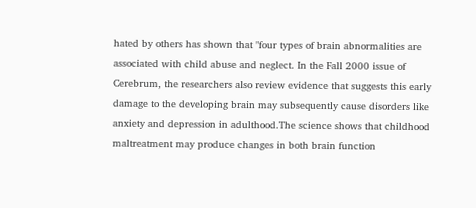hated by others has shown that "four types of brain abnormalities are associated with child abuse and neglect. In the Fall 2000 issue of Cerebrum, the researchers also review evidence that suggests this early damage to the developing brain may subsequently cause disorders like anxiety and depression in adulthood.The science shows that childhood maltreatment may produce changes in both brain function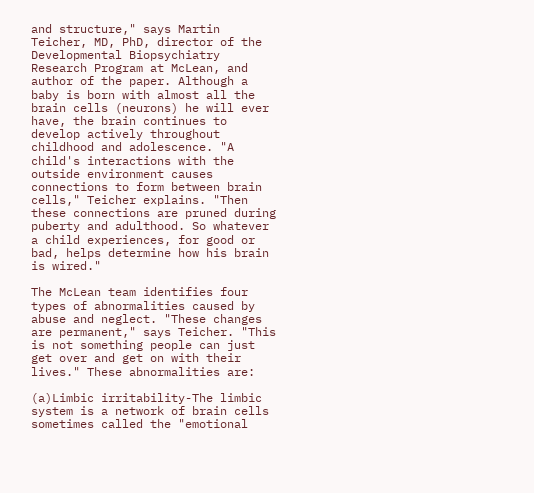and structure," says Martin Teicher, MD, PhD, director of the Developmental Biopsychiatry Research Program at McLean, and author of the paper. Although a baby is born with almost all the brain cells (neurons) he will ever have, the brain continues to develop actively throughout childhood and adolescence. "A child's interactions with the outside environment causes connections to form between brain cells," Teicher explains. "Then these connections are pruned during puberty and adulthood. So whatever a child experiences, for good or bad, helps determine how his brain is wired."

The McLean team identifies four types of abnormalities caused by abuse and neglect. "These changes are permanent," says Teicher. "This is not something people can just get over and get on with their lives." These abnormalities are:

(a)Limbic irritability-The limbic system is a network of brain cells sometimes called the "emotional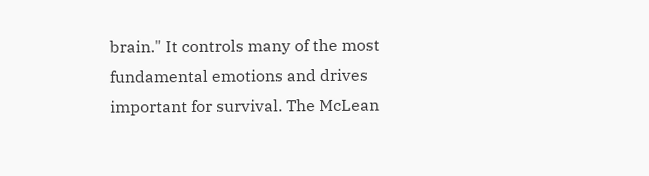brain." It controls many of the most fundamental emotions and drives important for survival. The McLean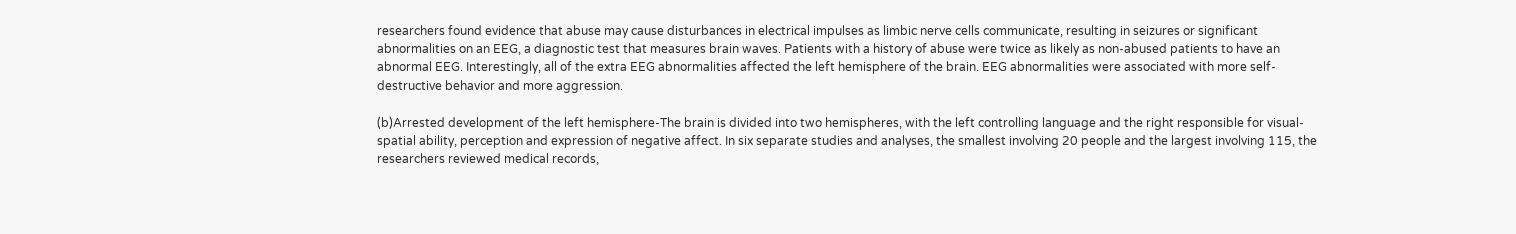researchers found evidence that abuse may cause disturbances in electrical impulses as limbic nerve cells communicate, resulting in seizures or significant abnormalities on an EEG, a diagnostic test that measures brain waves. Patients with a history of abuse were twice as likely as non-abused patients to have an abnormal EEG. Interestingly, all of the extra EEG abnormalities affected the left hemisphere of the brain. EEG abnormalities were associated with more self-destructive behavior and more aggression.

(b)Arrested development of the left hemisphere-The brain is divided into two hemispheres, with the left controlling language and the right responsible for visual-spatial ability, perception and expression of negative affect. In six separate studies and analyses, the smallest involving 20 people and the largest involving 115, the researchers reviewed medical records,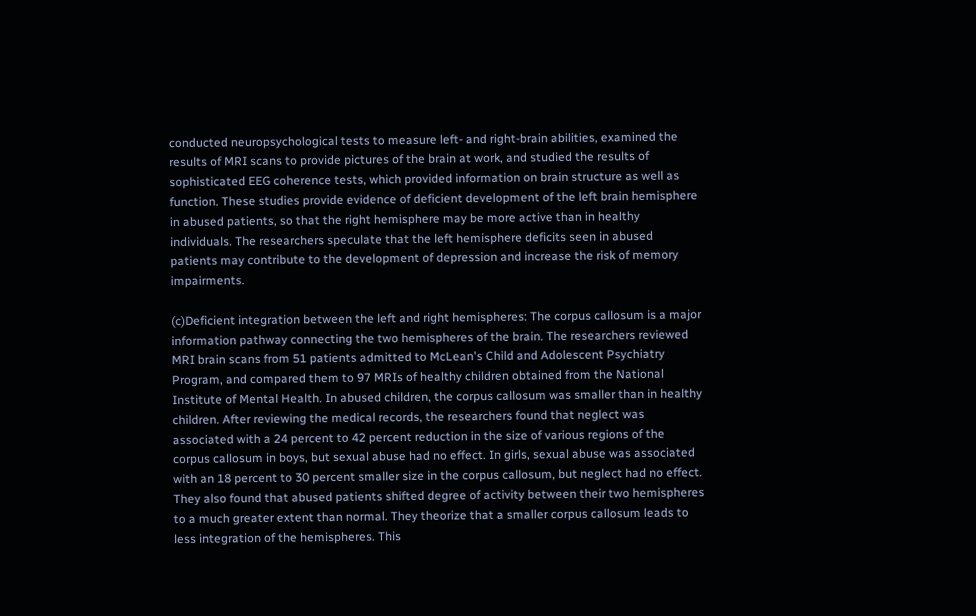conducted neuropsychological tests to measure left- and right-brain abilities, examined the results of MRI scans to provide pictures of the brain at work, and studied the results of sophisticated EEG coherence tests, which provided information on brain structure as well as function. These studies provide evidence of deficient development of the left brain hemisphere in abused patients, so that the right hemisphere may be more active than in healthy individuals. The researchers speculate that the left hemisphere deficits seen in abused patients may contribute to the development of depression and increase the risk of memory impairments.

(c)Deficient integration between the left and right hemispheres: The corpus callosum is a major information pathway connecting the two hemispheres of the brain. The researchers reviewed MRI brain scans from 51 patients admitted to McLean's Child and Adolescent Psychiatry Program, and compared them to 97 MRIs of healthy children obtained from the National Institute of Mental Health. In abused children, the corpus callosum was smaller than in healthy children. After reviewing the medical records, the researchers found that neglect was associated with a 24 percent to 42 percent reduction in the size of various regions of the corpus callosum in boys, but sexual abuse had no effect. In girls, sexual abuse was associated with an 18 percent to 30 percent smaller size in the corpus callosum, but neglect had no effect. They also found that abused patients shifted degree of activity between their two hemispheres to a much greater extent than normal. They theorize that a smaller corpus callosum leads to less integration of the hemispheres. This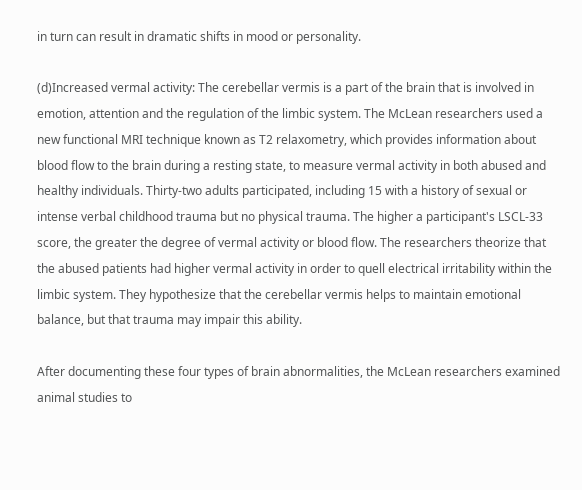in turn can result in dramatic shifts in mood or personality.

(d)Increased vermal activity: The cerebellar vermis is a part of the brain that is involved in emotion, attention and the regulation of the limbic system. The McLean researchers used a new functional MRI technique known as T2 relaxometry, which provides information about blood flow to the brain during a resting state, to measure vermal activity in both abused and healthy individuals. Thirty-two adults participated, including 15 with a history of sexual or intense verbal childhood trauma but no physical trauma. The higher a participant's LSCL-33 score, the greater the degree of vermal activity or blood flow. The researchers theorize that the abused patients had higher vermal activity in order to quell electrical irritability within the limbic system. They hypothesize that the cerebellar vermis helps to maintain emotional balance, but that trauma may impair this ability.

After documenting these four types of brain abnormalities, the McLean researchers examined animal studies to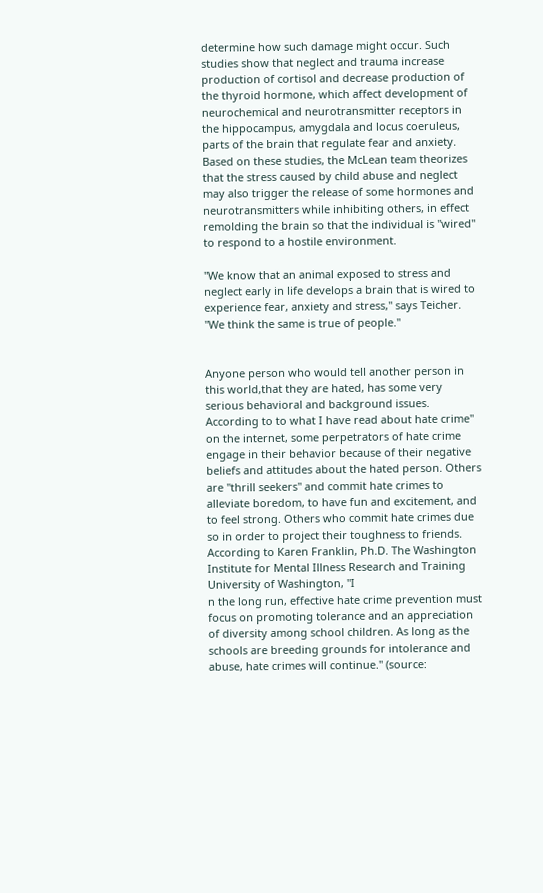determine how such damage might occur. Such studies show that neglect and trauma increase production of cortisol and decrease production of the thyroid hormone, which affect development of neurochemical and neurotransmitter receptors in the hippocampus, amygdala and locus coeruleus, parts of the brain that regulate fear and anxiety. Based on these studies, the McLean team theorizes that the stress caused by child abuse and neglect may also trigger the release of some hormones and neurotransmitters while inhibiting others, in effect remolding the brain so that the individual is "wired" to respond to a hostile environment.

"We know that an animal exposed to stress and neglect early in life develops a brain that is wired to experience fear, anxiety and stress," says Teicher. "We think the same is true of people."


Anyone person who would tell another person in this world,that they are hated, has some very serious behavioral and background issues. According to to what I have read about hate crime" on the internet, some perpetrators of hate crime engage in their behavior because of their negative beliefs and attitudes about the hated person. Others are "thrill seekers" and commit hate crimes to alleviate boredom, to have fun and excitement, and to feel strong. Others who commit hate crimes due so in order to project their toughness to friends. According to Karen Franklin, Ph.D. The Washington Institute for Mental Illness Research and Training
University of Washington, "I
n the long run, effective hate crime prevention must focus on promoting tolerance and an appreciation of diversity among school children. As long as the schools are breeding grounds for intolerance and abuse, hate crimes will continue." (source: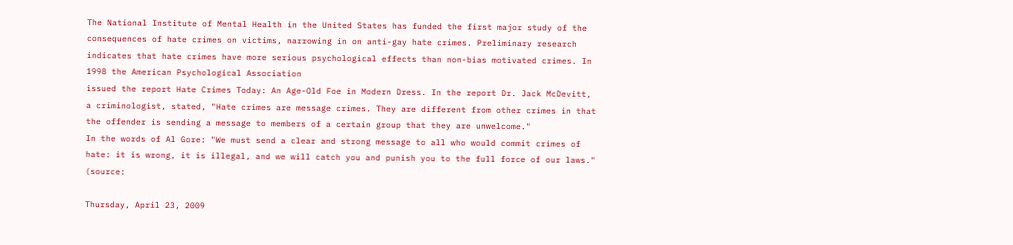The National Institute of Mental Health in the United States has funded the first major study of the consequences of hate crimes on victims, narrowing in on anti-gay hate crimes. Preliminary research indicates that hate crimes have more serious psychological effects than non-bias motivated crimes. In 1998 the American Psychological Association
issued the report Hate Crimes Today: An Age-Old Foe in Modern Dress. In the report Dr. Jack McDevitt, a criminologist, stated, "Hate crimes are message crimes. They are different from other crimes in that the offender is sending a message to members of a certain group that they are unwelcome."
In the words of Al Gore: "We must send a clear and strong message to all who would commit crimes of hate: it is wrong, it is illegal, and we will catch you and punish you to the full force of our laws." (source:

Thursday, April 23, 2009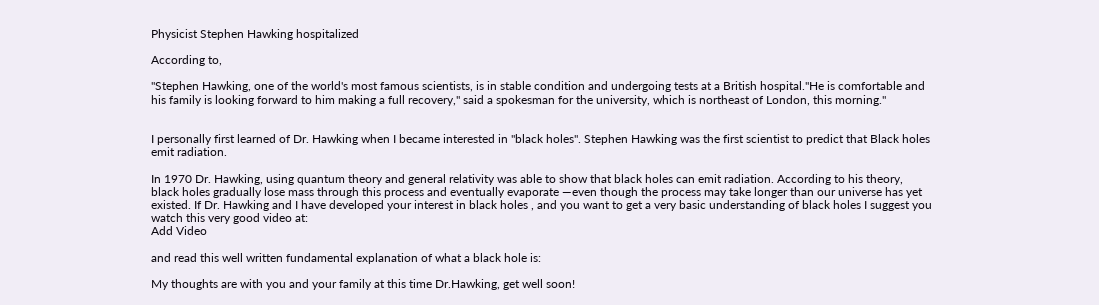Physicist Stephen Hawking hospitalized

According to,

"Stephen Hawking, one of the world's most famous scientists, is in stable condition and undergoing tests at a British hospital."He is comfortable and his family is looking forward to him making a full recovery," said a spokesman for the university, which is northeast of London, this morning."


I personally first learned of Dr. Hawking when I became interested in "black holes". Stephen Hawking was the first scientist to predict that Black holes emit radiation.

In 1970 Dr. Hawking, using quantum theory and general relativity was able to show that black holes can emit radiation. According to his theory, black holes gradually lose mass through this process and eventually evaporate —even though the process may take longer than our universe has yet existed. If Dr. Hawking and I have developed your interest in black holes , and you want to get a very basic understanding of black holes I suggest you watch this very good video at:
Add Video

and read this well written fundamental explanation of what a black hole is:

My thoughts are with you and your family at this time Dr.Hawking, get well soon!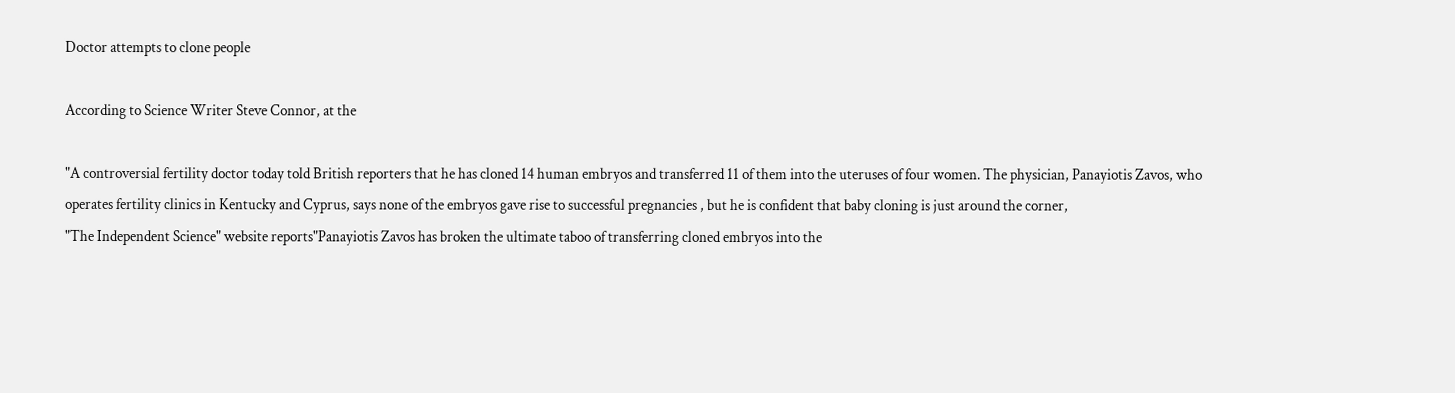Doctor attempts to clone people

According to Science Writer Steve Connor, at the

"A controversial fertility doctor today told British reporters that he has cloned 14 human embryos and transferred 11 of them into the uteruses of four women. The physician, Panayiotis Zavos, who operates fertility clinics in Kentucky and Cyprus, says none of the embryos gave rise to successful pregnancies , but he is confident that baby cloning is just around the corner,
"The Independent Science" website reports"Panayiotis Zavos has broken the ultimate taboo of transferring cloned embryos into the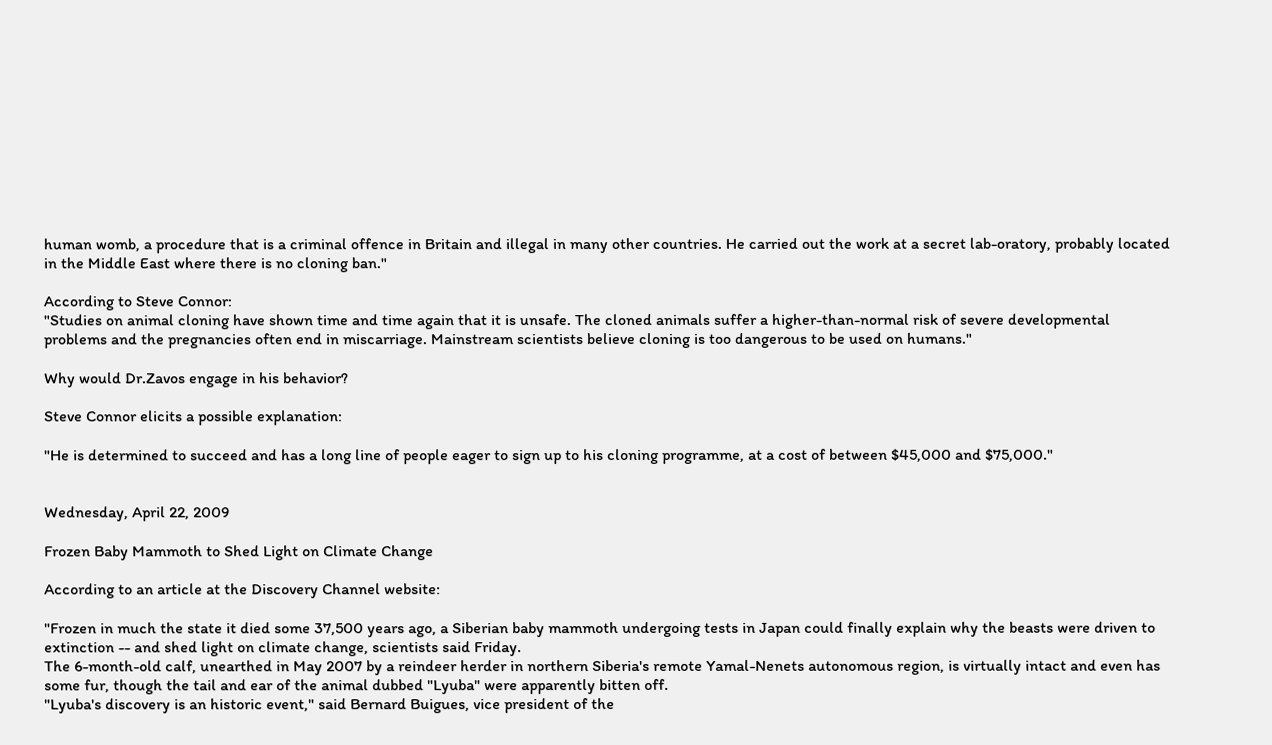human womb, a procedure that is a criminal offence in Britain and illegal in many other countries. He carried out the work at a secret lab-oratory, probably located in the Middle East where there is no cloning ban."

According to Steve Connor:
"Studies on animal cloning have shown time and time again that it is unsafe. The cloned animals suffer a higher-than-normal risk of severe developmental problems and the pregnancies often end in miscarriage. Mainstream scientists believe cloning is too dangerous to be used on humans."

Why would Dr.Zavos engage in his behavior?

Steve Connor elicits a possible explanation:

"He is determined to succeed and has a long line of people eager to sign up to his cloning programme, at a cost of between $45,000 and $75,000."


Wednesday, April 22, 2009

Frozen Baby Mammoth to Shed Light on Climate Change

According to an article at the Discovery Channel website:

"Frozen in much the state it died some 37,500 years ago, a Siberian baby mammoth undergoing tests in Japan could finally explain why the beasts were driven to extinction -- and shed light on climate change, scientists said Friday.
The 6-month-old calf, unearthed in May 2007 by a reindeer herder in northern Siberia's remote Yamal-Nenets autonomous region, is virtually intact and even has some fur, though the tail and ear of the animal dubbed "Lyuba" were apparently bitten off.
"Lyuba's discovery is an historic event," said Bernard Buigues, vice president of the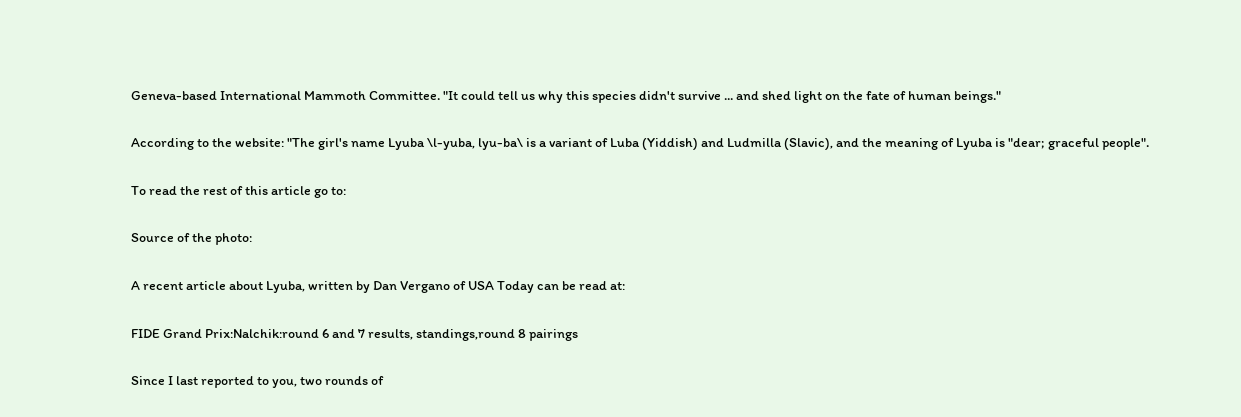Geneva-based International Mammoth Committee. "It could tell us why this species didn't survive ... and shed light on the fate of human beings."

According to the website: "The girl's name Lyuba \l-yuba, lyu-ba\ is a variant of Luba (Yiddish) and Ludmilla (Slavic), and the meaning of Lyuba is "dear; graceful people".

To read the rest of this article go to:

Source of the photo:

A recent article about Lyuba, written by Dan Vergano of USA Today can be read at:

FIDE Grand Prix:Nalchik:round 6 and 7 results, standings,round 8 pairings

Since I last reported to you, two rounds of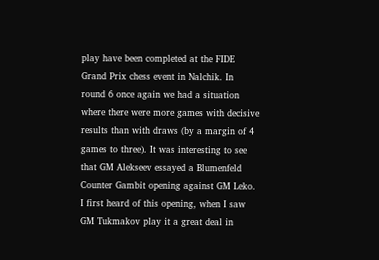play have been completed at the FIDE Grand Prix chess event in Nalchik. In round 6 once again we had a situation where there were more games with decisive results than with draws (by a margin of 4 games to three). It was interesting to see that GM Alekseev essayed a Blumenfeld Counter Gambit opening against GM Leko. I first heard of this opening, when I saw GM Tukmakov play it a great deal in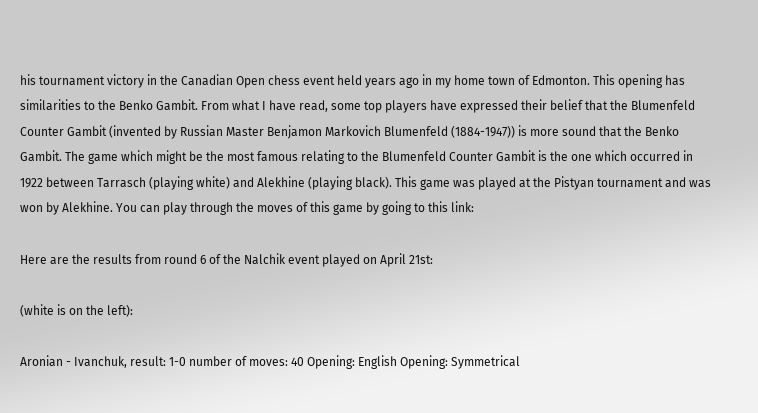his tournament victory in the Canadian Open chess event held years ago in my home town of Edmonton. This opening has similarities to the Benko Gambit. From what I have read, some top players have expressed their belief that the Blumenfeld Counter Gambit (invented by Russian Master Benjamon Markovich Blumenfeld (1884-1947)) is more sound that the Benko Gambit. The game which might be the most famous relating to the Blumenfeld Counter Gambit is the one which occurred in 1922 between Tarrasch (playing white) and Alekhine (playing black). This game was played at the Pistyan tournament and was won by Alekhine. You can play through the moves of this game by going to this link:

Here are the results from round 6 of the Nalchik event played on April 21st:

(white is on the left):

Aronian - Ivanchuk, result: 1-0 number of moves: 40 Opening: English Opening: Symmetrical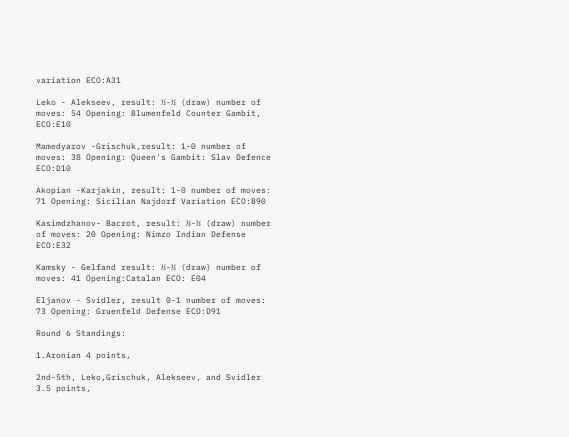variation ECO:A31

Leko - Alekseev, result: ½-½ (draw) number of moves: 54 Opening: Blumenfeld Counter Gambit, ECO:E10

Mamedyarov -Grischuk,result: 1-0 number of moves: 38 Opening: Queen's Gambit: Slav Defence ECO:D10

Akopian -Karjakin, result: 1-0 number of moves: 71 Opening: Sicilian Najdorf Variation ECO:B90

Kasimdzhanov- Bacrot, result: ½-½ (draw) number of moves: 20 Opening: Nimzo Indian Defense ECO:E32

Kamsky - Gelfand result: ½-½ (draw) number of moves: 41 Opening:Catalan ECO: E04

Eljanov - Svidler, result 0-1 number of moves: 73 Opening: Gruenfeld Defense ECO:D91

Round 6 Standings:

1.Aronian 4 points,

2nd-5th, Leko,Grischuk, Alekseev, and Svidler 3.5 points,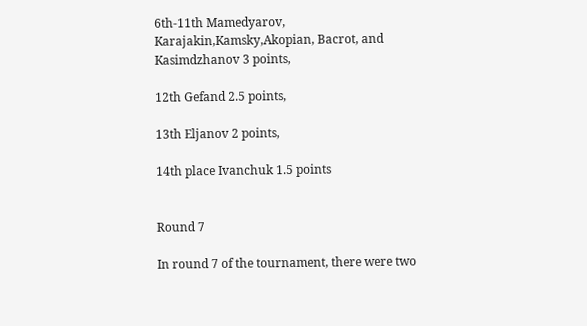6th-11th Mamedyarov, Karajakin,Kamsky,Akopian, Bacrot, and Kasimdzhanov 3 points,

12th Gefand 2.5 points,

13th Eljanov 2 points,

14th place Ivanchuk 1.5 points


Round 7

In round 7 of the tournament, there were two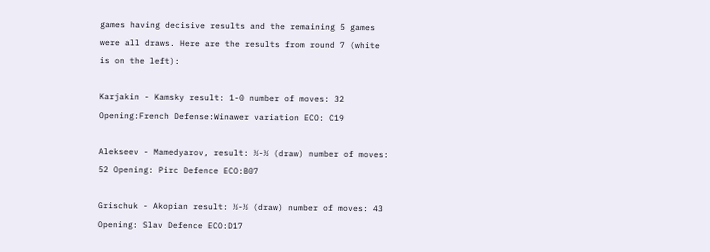games having decisive results and the remaining 5 games were all draws. Here are the results from round 7 (white is on the left):

Karjakin - Kamsky result: 1-0 number of moves: 32 Opening:French Defense:Winawer variation ECO: C19

Alekseev - Mamedyarov, result: ½-½ (draw) number of moves: 52 Opening: Pirc Defence ECO:B07

Grischuk - Akopian result: ½-½ (draw) number of moves: 43 Opening: Slav Defence ECO:D17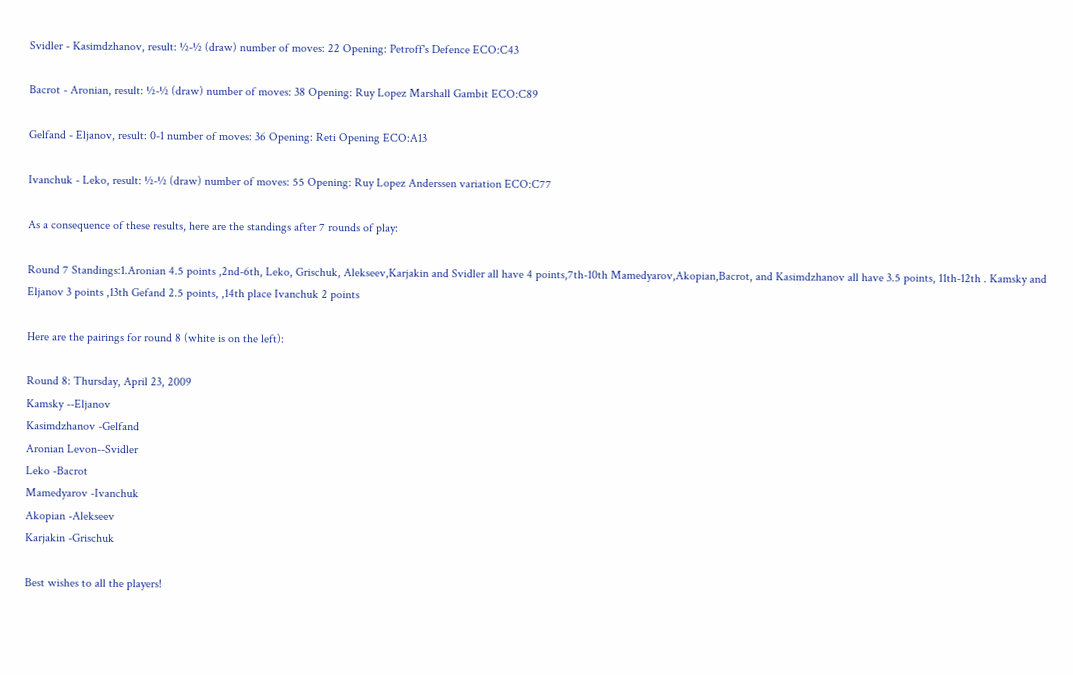Svidler - Kasimdzhanov, result: ½-½ (draw) number of moves: 22 Opening: Petroff's Defence ECO:C43

Bacrot - Aronian, result: ½-½ (draw) number of moves: 38 Opening: Ruy Lopez Marshall Gambit ECO:C89

Gelfand - Eljanov, result: 0-1 number of moves: 36 Opening: Reti Opening ECO:A13

Ivanchuk - Leko, result: ½-½ (draw) number of moves: 55 Opening: Ruy Lopez Anderssen variation ECO:C77

As a consequence of these results, here are the standings after 7 rounds of play:

Round 7 Standings:1.Aronian 4.5 points ,2nd-6th, Leko, Grischuk, Alekseev,Karjakin and Svidler all have 4 points,7th-10th Mamedyarov,Akopian,Bacrot, and Kasimdzhanov all have 3.5 points, 11th-12th . Kamsky and Eljanov 3 points ,13th Gefand 2.5 points, ,14th place Ivanchuk 2 points

Here are the pairings for round 8 (white is on the left):

Round 8: Thursday, April 23, 2009
Kamsky --Eljanov
Kasimdzhanov -Gelfand
Aronian Levon--Svidler
Leko -Bacrot
Mamedyarov -Ivanchuk
Akopian -Alekseev
Karjakin -Grischuk

Best wishes to all the players!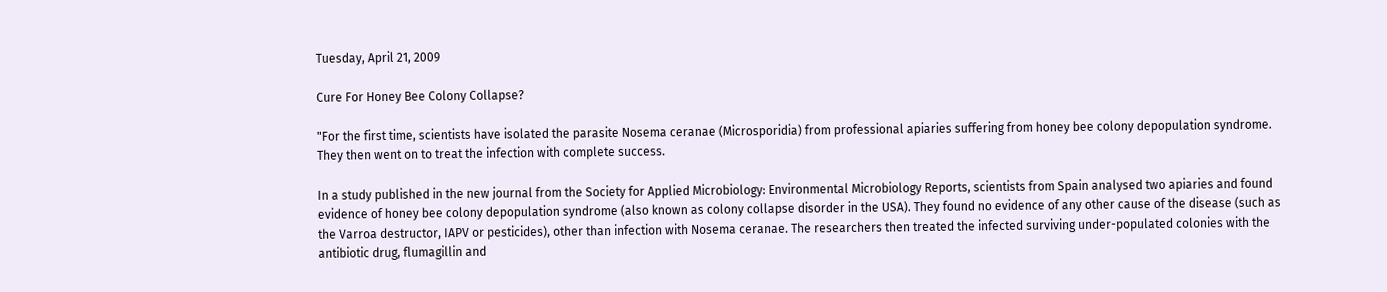Tuesday, April 21, 2009

Cure For Honey Bee Colony Collapse?

"For the first time, scientists have isolated the parasite Nosema ceranae (Microsporidia) from professional apiaries suffering from honey bee colony depopulation syndrome. They then went on to treat the infection with complete success.

In a study published in the new journal from the Society for Applied Microbiology: Environmental Microbiology Reports, scientists from Spain analysed two apiaries and found evidence of honey bee colony depopulation syndrome (also known as colony collapse disorder in the USA). They found no evidence of any other cause of the disease (such as the Varroa destructor, IAPV or pesticides), other than infection with Nosema ceranae. The researchers then treated the infected surviving under-populated colonies with the antibiotic drug, flumagillin and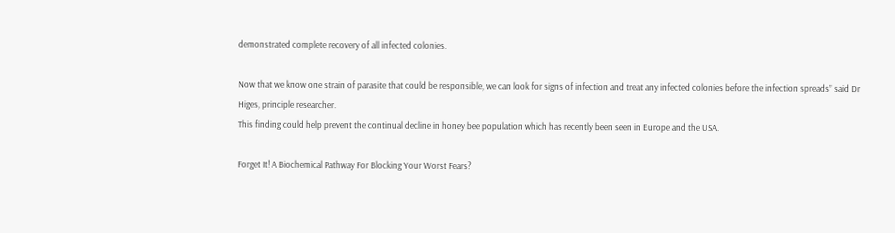demonstrated complete recovery of all infected colonies.

Now that we know one strain of parasite that could be responsible, we can look for signs of infection and treat any infected colonies before the infection spreads” said Dr Higes, principle researcher.
This finding could help prevent the continual decline in honey bee population which has recently been seen in Europe and the USA.

Forget It! A Biochemical Pathway For Blocking Your Worst Fears?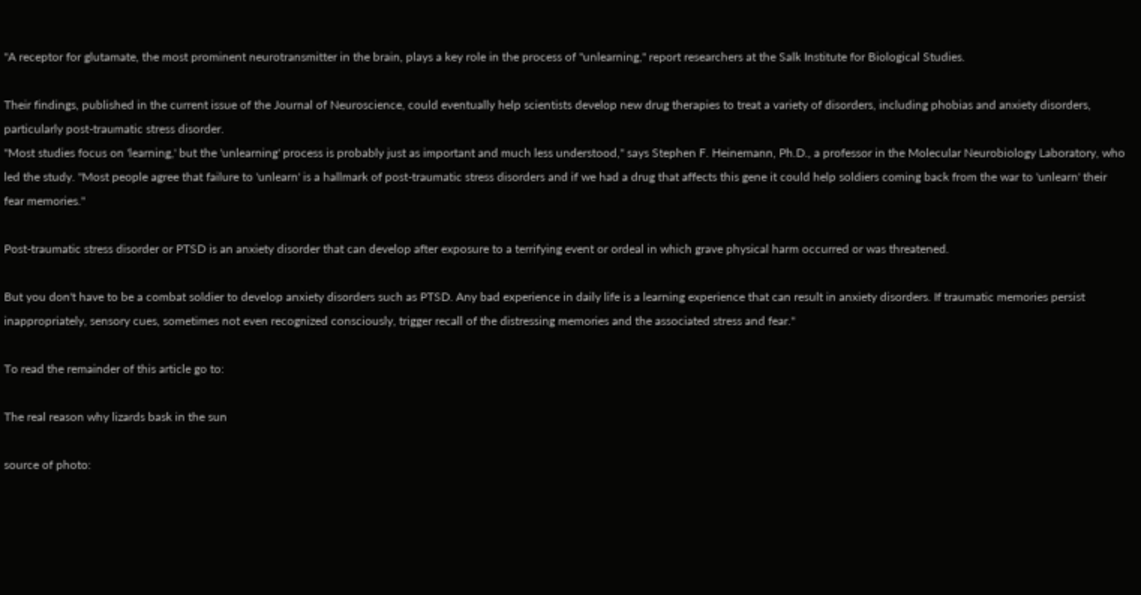"A receptor for glutamate, the most prominent neurotransmitter in the brain, plays a key role in the process of "unlearning," report researchers at the Salk Institute for Biological Studies.

Their findings, published in the current issue of the Journal of Neuroscience, could eventually help scientists develop new drug therapies to treat a variety of disorders, including phobias and anxiety disorders, particularly post-traumatic stress disorder.
"Most studies focus on 'learning,' but the 'unlearning' process is probably just as important and much less understood," says Stephen F. Heinemann, Ph.D., a professor in the Molecular Neurobiology Laboratory, who led the study. "Most people agree that failure to 'unlearn' is a hallmark of post-traumatic stress disorders and if we had a drug that affects this gene it could help soldiers coming back from the war to 'unlearn' their fear memories."

Post-traumatic stress disorder or PTSD is an anxiety disorder that can develop after exposure to a terrifying event or ordeal in which grave physical harm occurred or was threatened.

But you don't have to be a combat soldier to develop anxiety disorders such as PTSD. Any bad experience in daily life is a learning experience that can result in anxiety disorders. If traumatic memories persist inappropriately, sensory cues, sometimes not even recognized consciously, trigger recall of the distressing memories and the associated stress and fear."

To read the remainder of this article go to:

The real reason why lizards bask in the sun

source of photo: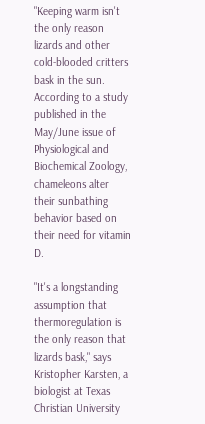"Keeping warm isn't the only reason lizards and other cold-blooded critters bask in the sun. According to a study published in the May/June issue of Physiological and Biochemical Zoology, chameleons alter their sunbathing behavior based on their need for vitamin D.

"It's a longstanding assumption that thermoregulation is the only reason that lizards bask," says Kristopher Karsten, a biologist at Texas Christian University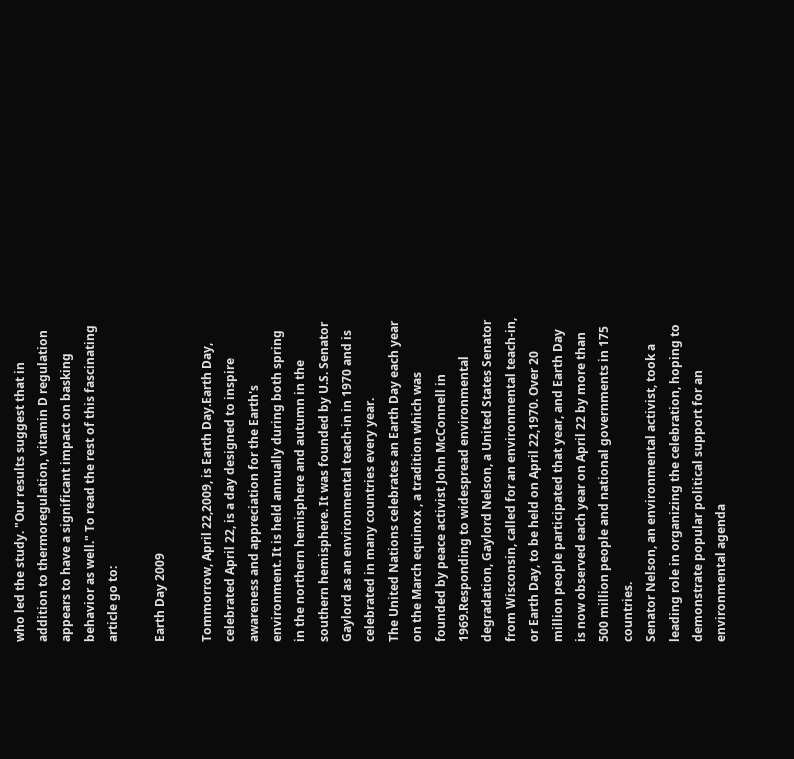who led the study. "Our results suggest that in addition to thermoregulation, vitamin D regulation appears to have a significant impact on basking behavior as well." To read the rest of this fascinating article go to:

Earth Day 2009

Tommorrow, April 22,2009, is Earth Day.Earth Day, celebrated April 22, is a day designed to inspire awareness and appreciation for the Earth's environment. It is held annually during both spring in the northern hemisphere and autumn in the southern hemisphere. It was founded by U.S. Senator Gaylord as an environmental teach-in in 1970 and is celebrated in many countries every year.
The United Nations celebrates an Earth Day each year on the March equinox , a tradition which was founded by peace activist John McConnell in 1969.Responding to widespread environmental degradation, Gaylord Nelson, a United States Senator from Wisconsin, called for an environmental teach-in, or Earth Day, to be held on April 22,1970. Over 20 million people participated that year, and Earth Day is now observed each year on April 22 by more than 500 million people and national governments in 175 countries.
Senator Nelson, an environmental activist, took a leading role in organizing the celebration, hoping to demonstrate popular political support for an environmental agenda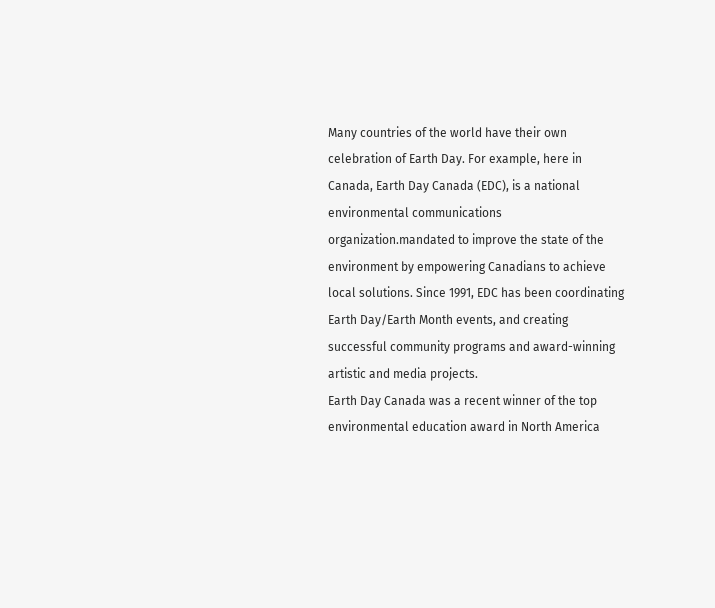Many countries of the world have their own celebration of Earth Day. For example, here in Canada, Earth Day Canada (EDC), is a national environmental communications organization.mandated to improve the state of the environment by empowering Canadians to achieve local solutions. Since 1991, EDC has been coordinating Earth Day/Earth Month events, and creating successful community programs and award-winning artistic and media projects.
Earth Day Canada was a recent winner of the top environmental education award in North America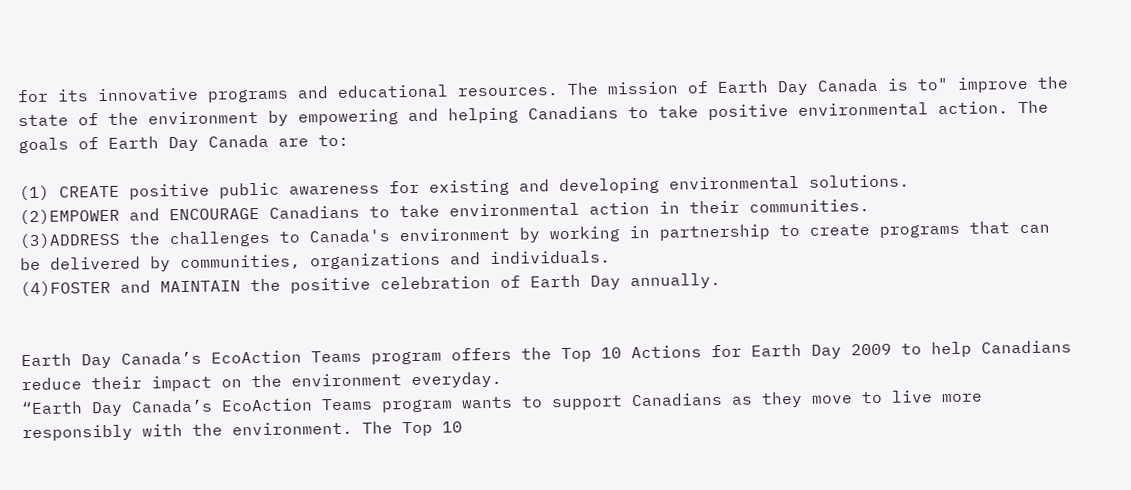for its innovative programs and educational resources. The mission of Earth Day Canada is to" improve the state of the environment by empowering and helping Canadians to take positive environmental action. The goals of Earth Day Canada are to:

(1) CREATE positive public awareness for existing and developing environmental solutions.
(2)EMPOWER and ENCOURAGE Canadians to take environmental action in their communities.
(3)ADDRESS the challenges to Canada's environment by working in partnership to create programs that can be delivered by communities, organizations and individuals.
(4)FOSTER and MAINTAIN the positive celebration of Earth Day annually.


Earth Day Canada’s EcoAction Teams program offers the Top 10 Actions for Earth Day 2009 to help Canadians reduce their impact on the environment everyday.
“Earth Day Canada’s EcoAction Teams program wants to support Canadians as they move to live more responsibly with the environment. The Top 10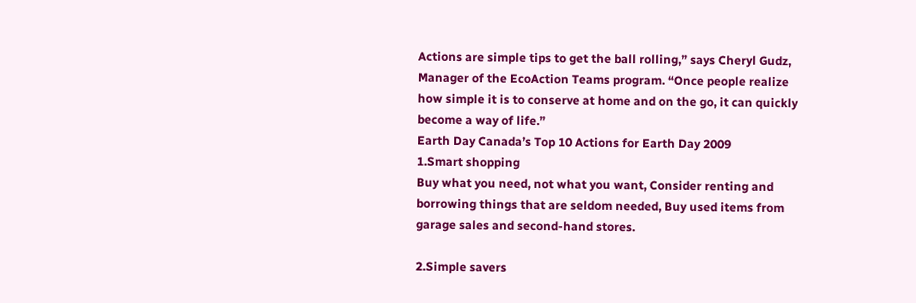Actions are simple tips to get the ball rolling,” says Cheryl Gudz, Manager of the EcoAction Teams program. “Once people realize how simple it is to conserve at home and on the go, it can quickly become a way of life.”
Earth Day Canada’s Top 10 Actions for Earth Day 2009
1.Smart shopping
Buy what you need, not what you want, Consider renting and borrowing things that are seldom needed, Buy used items from garage sales and second-hand stores.

2.Simple savers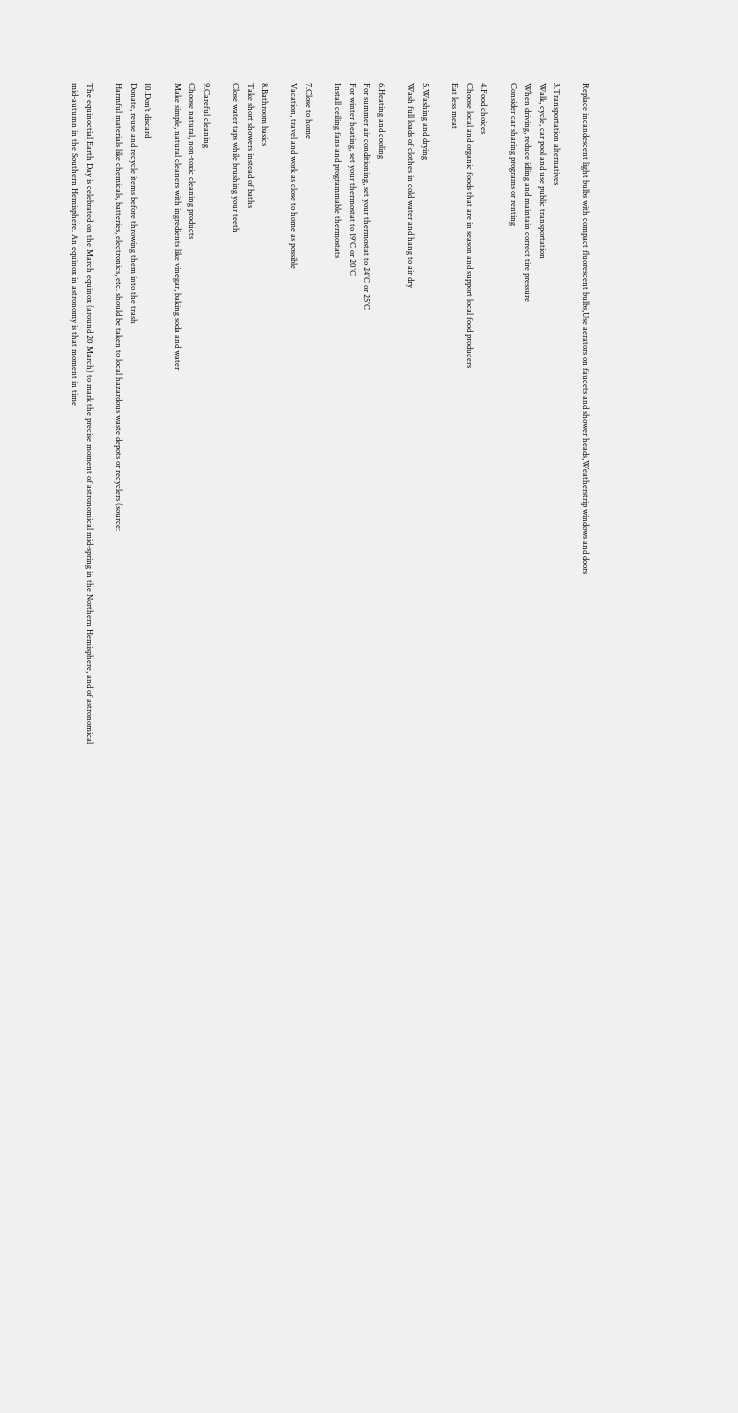Replace incandescent light bulbs with compact fluorescent bulbs,Use aerators on faucets and shower heads,Weatherstrip windows and doors

3.Transportation alternatives
Walk, cycle, car pool and use public transportation
When driving, reduce idling and maintain correct tire pressure
Consider car sharing programs or renting

4.Food choices
Choose local and organic foods that are in season and support local food producers
Eat less meat

5.Washing and drying
Wash full loads of clothes in cold water and hang to air dry

6.Heating and cooling
For summer air conditioning, set your thermostat to 24°C or 25°C
For winter heating, set your thermostat to 19°C or 20°C
Install ceiling fans and programmable thermostats

7.Close to home
Vacation, travel and work as close to home as possible

8.Bathroom basics
Take short showers instead of baths
Close water taps while brushing your teeth

9.Careful cleaning
Choose natural, non-toxic cleaning products
Make simple, natural cleaners with ingredients like vinegar, baking soda and water

10.Don’t discard
Donate, reuse and recycle items before throwing them into the trash
Harmful materials like chemicals, batteries, electronics, etc. should be taken to local hazardous waste depots or recyclers (source:

The equinoctial Earth Day is celebrated on the March equinox (around 20 March) to mark the precise moment of astronomical mid-spring in the Northern Hemisphere, and of astronomical mid-autumn in the Southern Hemisphere. An equinox in astronomy is that moment in time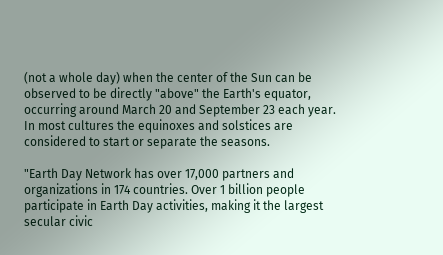(not a whole day) when the center of the Sun can be observed to be directly "above" the Earth's equator, occurring around March 20 and September 23 each year. In most cultures the equinoxes and solstices are considered to start or separate the seasons.

"Earth Day Network has over 17,000 partners and organizations in 174 countries. Over 1 billion people participate in Earth Day activities, making it the largest secular civic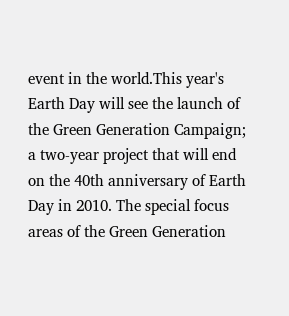event in the world.This year's Earth Day will see the launch of the Green Generation Campaign; a two-year project that will end on the 40th anniversary of Earth Day in 2010. The special focus areas of the Green Generation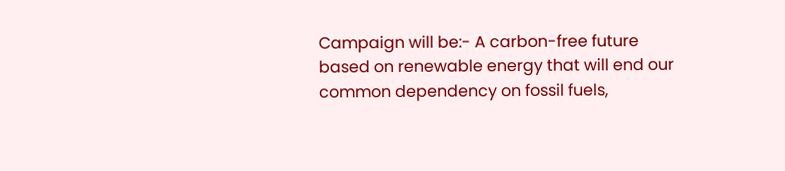Campaign will be:- A carbon-free future based on renewable energy that will end our common dependency on fossil fuels,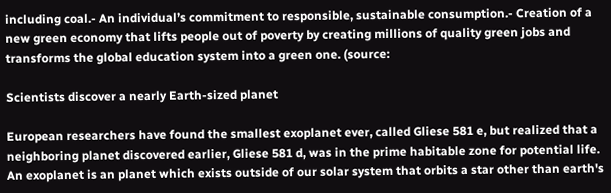including coal.- An individual’s commitment to responsible, sustainable consumption.- Creation of a new green economy that lifts people out of poverty by creating millions of quality green jobs and transforms the global education system into a green one. (source:

Scientists discover a nearly Earth-sized planet

European researchers have found the smallest exoplanet ever, called Gliese 581 e, but realized that a neighboring planet discovered earlier, Gliese 581 d, was in the prime habitable zone for potential life. An exoplanet is an planet which exists outside of our solar system that orbits a star other than earth's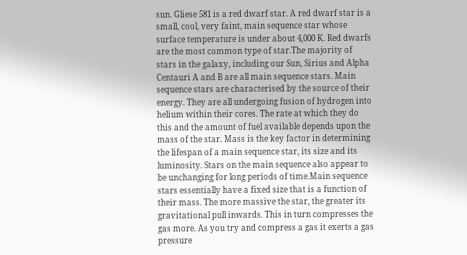sun. Gliese 581 is a red dwarf star. A red dwarf star is a small, cool, very faint, main sequence star whose surface temperature is under about 4,000 K. Red dwarfs are the most common type of star.The majority of stars in the galaxy, including our Sun, Sirius and Alpha Centauri A and B are all main sequence stars. Main sequence stars are characterised by the source of their energy. They are all undergoing fusion of hydrogen into helium within their cores. The rate at which they do this and the amount of fuel available depends upon the mass of the star. Mass is the key factor in determining the lifespan of a main sequence star, its size and its luminosity. Stars on the main sequence also appear to be unchanging for long periods of time.Main sequence stars essentially have a fixed size that is a function of their mass. The more massive the star, the greater its gravitational pull inwards. This in turn compresses the gas more. As you try and compress a gas it exerts a gas pressure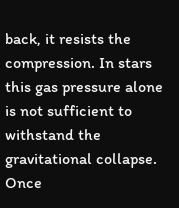back, it resists the compression. In stars this gas pressure alone is not sufficient to withstand the gravitational collapse. Once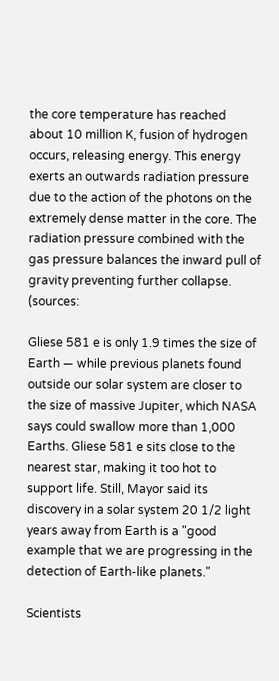the core temperature has reached about 10 million K, fusion of hydrogen occurs, releasing energy. This energy exerts an outwards radiation pressure due to the action of the photons on the extremely dense matter in the core. The radiation pressure combined with the gas pressure balances the inward pull of gravity preventing further collapse. (sources:

Gliese 581 e is only 1.9 times the size of Earth — while previous planets found outside our solar system are closer to the size of massive Jupiter, which NASA says could swallow more than 1,000 Earths. Gliese 581 e sits close to the nearest star, making it too hot to support life. Still, Mayor said its discovery in a solar system 20 1/2 light years away from Earth is a "good example that we are progressing in the detection of Earth-like planets."

Scientists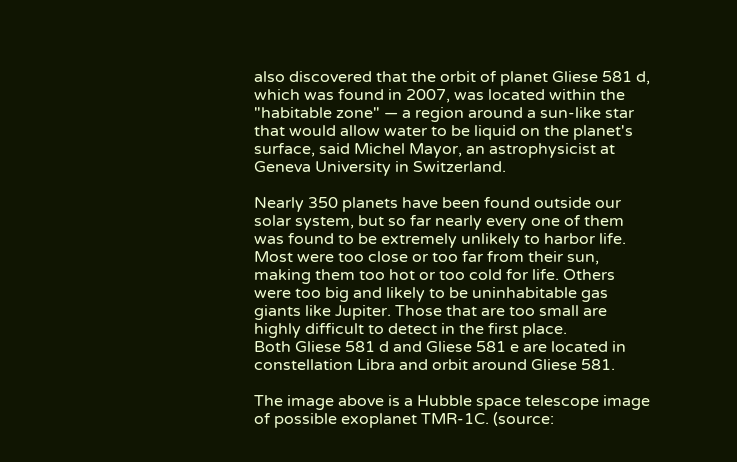also discovered that the orbit of planet Gliese 581 d, which was found in 2007, was located within the "habitable zone" — a region around a sun-like star that would allow water to be liquid on the planet's surface, said Michel Mayor, an astrophysicist at Geneva University in Switzerland.

Nearly 350 planets have been found outside our solar system, but so far nearly every one of them was found to be extremely unlikely to harbor life. Most were too close or too far from their sun, making them too hot or too cold for life. Others were too big and likely to be uninhabitable gas giants like Jupiter. Those that are too small are highly difficult to detect in the first place.
Both Gliese 581 d and Gliese 581 e are located in constellation Libra and orbit around Gliese 581.

The image above is a Hubble space telescope image of possible exoplanet TMR-1C. (source: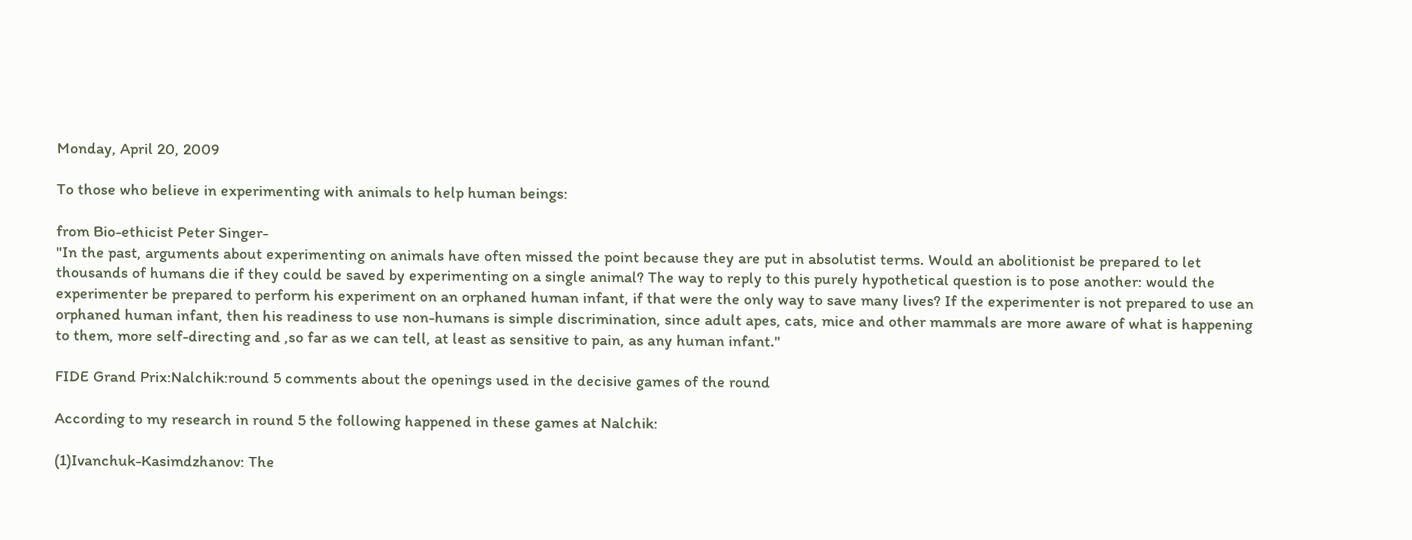Monday, April 20, 2009

To those who believe in experimenting with animals to help human beings:

from Bio-ethicist Peter Singer-
"In the past, arguments about experimenting on animals have often missed the point because they are put in absolutist terms. Would an abolitionist be prepared to let thousands of humans die if they could be saved by experimenting on a single animal? The way to reply to this purely hypothetical question is to pose another: would the experimenter be prepared to perform his experiment on an orphaned human infant, if that were the only way to save many lives? If the experimenter is not prepared to use an orphaned human infant, then his readiness to use non-humans is simple discrimination, since adult apes, cats, mice and other mammals are more aware of what is happening to them, more self-directing and ,so far as we can tell, at least as sensitive to pain, as any human infant."

FIDE Grand Prix:Nalchik:round 5 comments about the openings used in the decisive games of the round

According to my research in round 5 the following happened in these games at Nalchik:

(1)Ivanchuk-Kasimdzhanov: The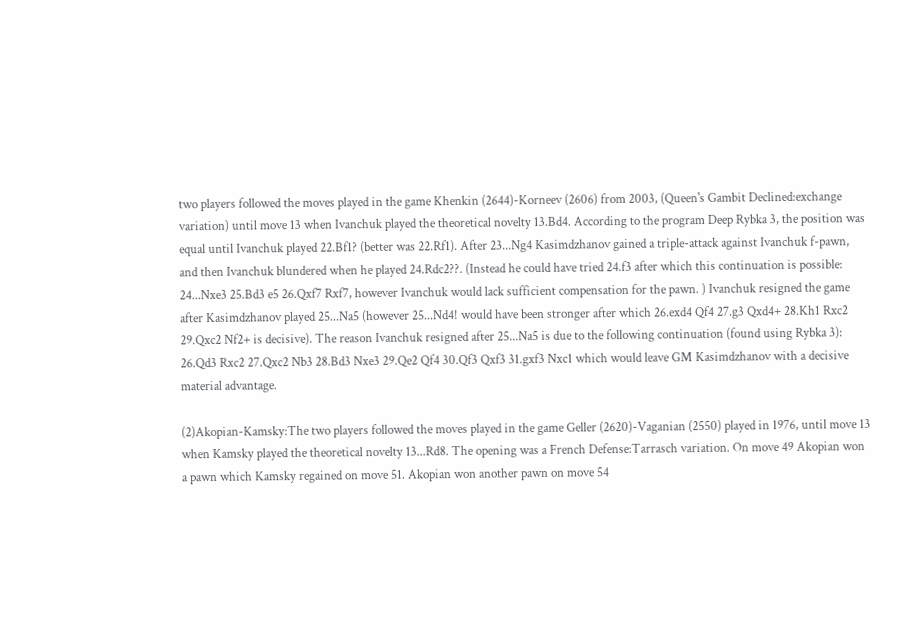two players followed the moves played in the game Khenkin (2644)-Korneev (2606) from 2003, (Queen's Gambit Declined:exchange variation) until move 13 when Ivanchuk played the theoretical novelty 13.Bd4. According to the program Deep Rybka 3, the position was equal until Ivanchuk played 22.Bf1? (better was 22.Rf1). After 23...Ng4 Kasimdzhanov gained a triple-attack against Ivanchuk f-pawn, and then Ivanchuk blundered when he played 24.Rdc2??. (Instead he could have tried 24.f3 after which this continuation is possible: 24...Nxe3 25.Bd3 e5 26.Qxf7 Rxf7, however Ivanchuk would lack sufficient compensation for the pawn. ) Ivanchuk resigned the game after Kasimdzhanov played 25...Na5 (however 25...Nd4! would have been stronger after which 26.exd4 Qf4 27.g3 Qxd4+ 28.Kh1 Rxc2 29.Qxc2 Nf2+ is decisive). The reason Ivanchuk resigned after 25...Na5 is due to the following continuation (found using Rybka 3): 26.Qd3 Rxc2 27.Qxc2 Nb3 28.Bd3 Nxe3 29.Qe2 Qf4 30.Qf3 Qxf3 31.gxf3 Nxc1 which would leave GM Kasimdzhanov with a decisive material advantage.

(2)Akopian-Kamsky:The two players followed the moves played in the game Geller (2620)-Vaganian (2550) played in 1976, until move 13 when Kamsky played the theoretical novelty 13...Rd8. The opening was a French Defense:Tarrasch variation. On move 49 Akopian won a pawn which Kamsky regained on move 51. Akopian won another pawn on move 54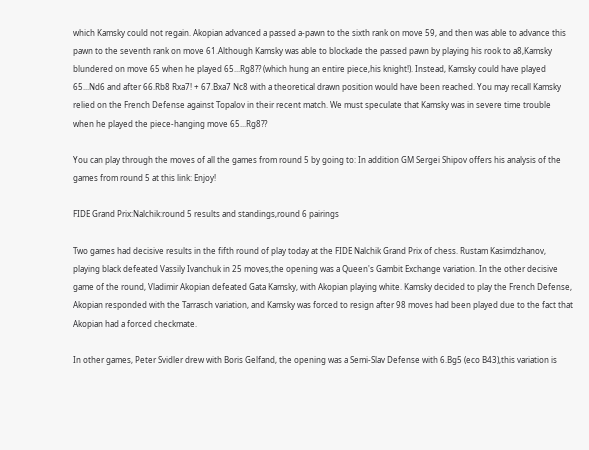which Kamsky could not regain. Akopian advanced a passed a-pawn to the sixth rank on move 59, and then was able to advance this pawn to the seventh rank on move 61.Although Kamsky was able to blockade the passed pawn by playing his rook to a8,Kamsky blundered on move 65 when he played 65...Rg8?? (which hung an entire piece,his knight!). Instead, Kamsky could have played 65...Nd6 and after 66.Rb8 Rxa7! + 67.Bxa7 Nc8 with a theoretical drawn position would have been reached. You may recall Kamsky relied on the French Defense against Topalov in their recent match. We must speculate that Kamsky was in severe time trouble when he played the piece-hanging move 65...Rg8??

You can play through the moves of all the games from round 5 by going to: In addition GM Sergei Shipov offers his analysis of the games from round 5 at this link: Enjoy!

FIDE Grand Prix:Nalchik:round 5 results and standings,round 6 pairings

Two games had decisive results in the fifth round of play today at the FIDE Nalchik Grand Prix of chess. Rustam Kasimdzhanov, playing black defeated Vassily Ivanchuk in 25 moves,the opening was a Queen's Gambit Exchange variation. In the other decisive game of the round, Vladimir Akopian defeated Gata Kamsky, with Akopian playing white. Kamsky decided to play the French Defense, Akopian responded with the Tarrasch variation, and Kamsky was forced to resign after 98 moves had been played due to the fact that Akopian had a forced checkmate.

In other games, Peter Svidler drew with Boris Gelfand, the opening was a Semi-Slav Defense with 6.Bg5 (eco B43),this variation is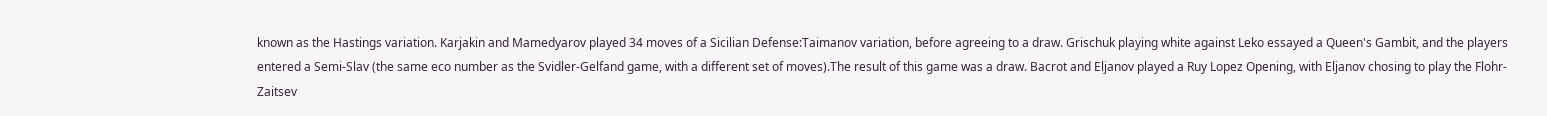known as the Hastings variation. Karjakin and Mamedyarov played 34 moves of a Sicilian Defense:Taimanov variation, before agreeing to a draw. Grischuk playing white against Leko essayed a Queen's Gambit, and the players entered a Semi-Slav (the same eco number as the Svidler-Gelfand game, with a different set of moves).The result of this game was a draw. Bacrot and Eljanov played a Ruy Lopez Opening, with Eljanov chosing to play the Flohr-Zaitsev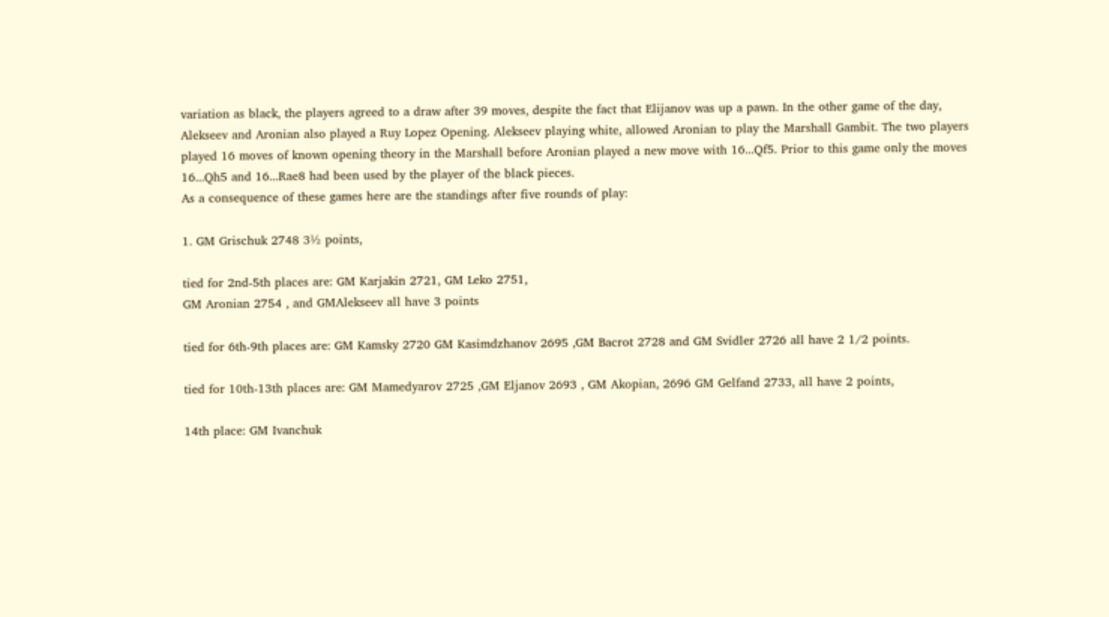variation as black, the players agreed to a draw after 39 moves, despite the fact that Elijanov was up a pawn. In the other game of the day, Alekseev and Aronian also played a Ruy Lopez Opening. Alekseev playing white, allowed Aronian to play the Marshall Gambit. The two players played 16 moves of known opening theory in the Marshall before Aronian played a new move with 16...Qf5. Prior to this game only the moves 16...Qh5 and 16...Rae8 had been used by the player of the black pieces.
As a consequence of these games here are the standings after five rounds of play:

1. GM Grischuk 2748 3½ points,

tied for 2nd-5th places are: GM Karjakin 2721, GM Leko 2751,
GM Aronian 2754 , and GMAlekseev all have 3 points

tied for 6th-9th places are: GM Kamsky 2720 GM Kasimdzhanov 2695 ,GM Bacrot 2728 and GM Svidler 2726 all have 2 1/2 points.

tied for 10th-13th places are: GM Mamedyarov 2725 ,GM Eljanov 2693 , GM Akopian, 2696 GM Gelfand 2733, all have 2 points,

14th place: GM Ivanchuk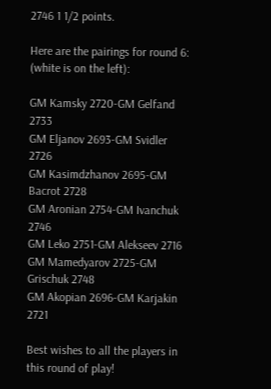2746 1 1/2 points.

Here are the pairings for round 6: (white is on the left):

GM Kamsky 2720-GM Gelfand 2733
GM Eljanov 2693-GM Svidler 2726
GM Kasimdzhanov 2695-GM Bacrot 2728
GM Aronian 2754-GM Ivanchuk 2746
GM Leko 2751-GM Alekseev 2716
GM Mamedyarov 2725-GM Grischuk 2748
GM Akopian 2696-GM Karjakin 2721

Best wishes to all the players in this round of play!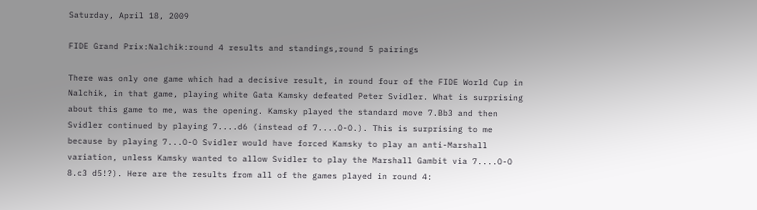Saturday, April 18, 2009

FIDE Grand Prix:Nalchik:round 4 results and standings,round 5 pairings

There was only one game which had a decisive result, in round four of the FIDE World Cup in Nalchik, in that game, playing white Gata Kamsky defeated Peter Svidler. What is surprising about this game to me, was the opening. Kamsky played the standard move 7.Bb3 and then Svidler continued by playing 7....d6 (instead of 7....O-O.). This is surprising to me because by playing 7...O-O Svidler would have forced Kamsky to play an anti-Marshall variation, unless Kamsky wanted to allow Svidler to play the Marshall Gambit via 7....O-O 8.c3 d5!?). Here are the results from all of the games played in round 4: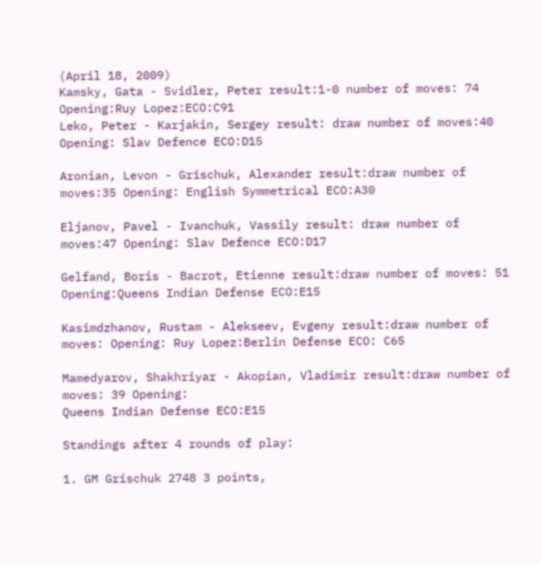(April 18, 2009)
Kamsky, Gata - Svidler, Peter result:1-0 number of moves: 74 Opening:Ruy Lopez:ECO:C91
Leko, Peter - Karjakin, Sergey result: draw number of moves:40 Opening: Slav Defence ECO:D15

Aronian, Levon - Grischuk, Alexander result:draw number of moves:35 Opening: English Symmetrical ECO:A30

Eljanov, Pavel - Ivanchuk, Vassily result: draw number of moves:47 Opening: Slav Defence ECO:D17

Gelfand, Boris - Bacrot, Etienne result:draw number of moves: 51 Opening:Queens Indian Defense ECO:E15

Kasimdzhanov, Rustam - Alekseev, Evgeny result:draw number of moves: Opening: Ruy Lopez:Berlin Defense ECO: C65

Mamedyarov, Shakhriyar - Akopian, Vladimir result:draw number of moves: 39 Opening:
Queens Indian Defense ECO:E15

Standings after 4 rounds of play:

1. GM Grischuk 2748 3 points,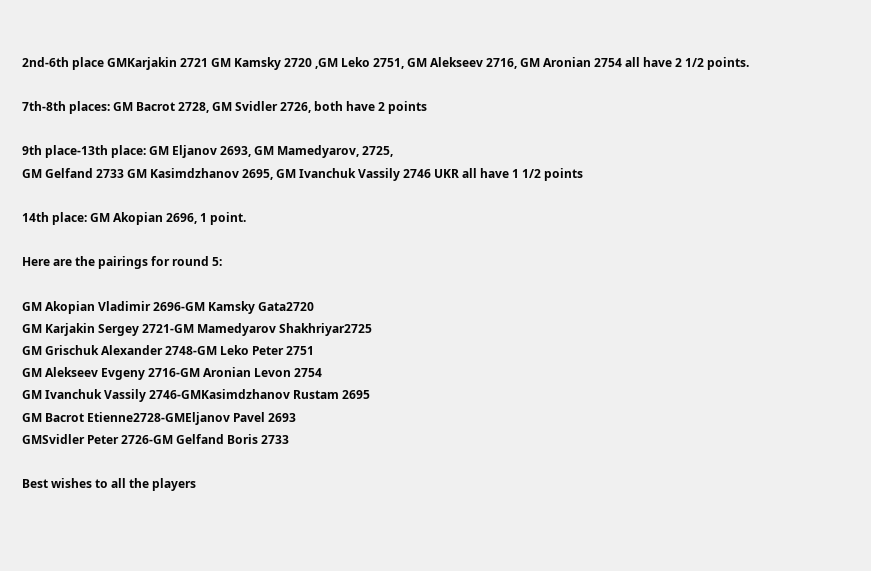2nd-6th place GMKarjakin 2721 GM Kamsky 2720 ,GM Leko 2751, GM Alekseev 2716, GM Aronian 2754 all have 2 1/2 points.

7th-8th places: GM Bacrot 2728, GM Svidler 2726, both have 2 points

9th place-13th place: GM Eljanov 2693, GM Mamedyarov, 2725,
GM Gelfand 2733 GM Kasimdzhanov 2695, GM Ivanchuk Vassily 2746 UKR all have 1 1/2 points

14th place: GM Akopian 2696, 1 point.

Here are the pairings for round 5:

GM Akopian Vladimir 2696-GM Kamsky Gata2720
GM Karjakin Sergey 2721-GM Mamedyarov Shakhriyar2725
GM Grischuk Alexander 2748-GM Leko Peter 2751
GM Alekseev Evgeny 2716-GM Aronian Levon 2754
GM Ivanchuk Vassily 2746-GMKasimdzhanov Rustam 2695
GM Bacrot Etienne2728-GMEljanov Pavel 2693
GMSvidler Peter 2726-GM Gelfand Boris 2733

Best wishes to all the players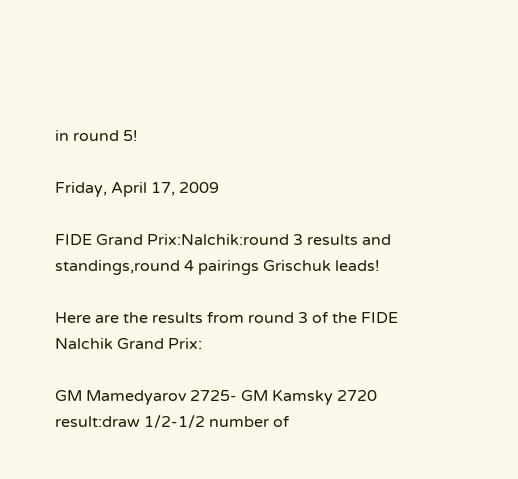in round 5!

Friday, April 17, 2009

FIDE Grand Prix:Nalchik:round 3 results and standings,round 4 pairings Grischuk leads!

Here are the results from round 3 of the FIDE Nalchik Grand Prix:

GM Mamedyarov 2725- GM Kamsky 2720 result:draw 1/2-1/2 number of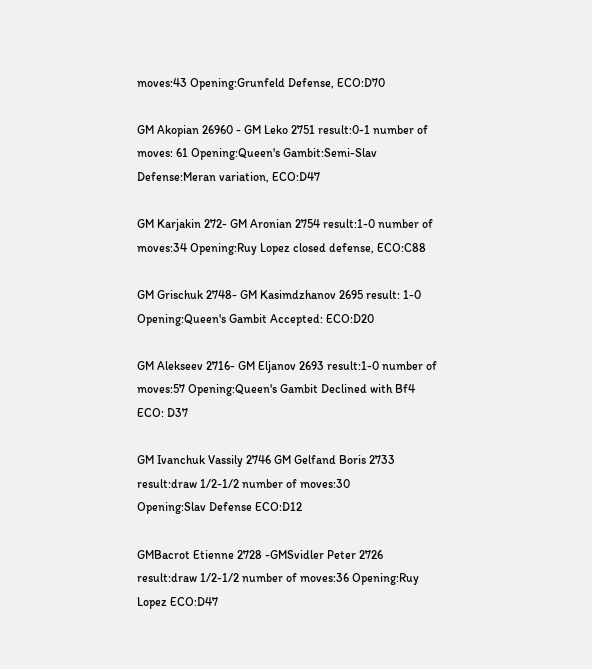moves:43 Opening:Grunfeld Defense, ECO:D70

GM Akopian 26960 - GM Leko 2751 result:0-1 number of moves: 61 Opening:Queen's Gambit:Semi-Slav Defense:Meran variation, ECO:D47

GM Karjakin 272- GM Aronian 2754 result:1-0 number of moves:34 Opening:Ruy Lopez closed defense, ECO:C88

GM Grischuk 2748- GM Kasimdzhanov 2695 result: 1-0 Opening:Queen's Gambit Accepted: ECO:D20

GM Alekseev 2716- GM Eljanov 2693 result:1-0 number of moves:57 Opening:Queen's Gambit Declined with Bf4 ECO: D37

GM Ivanchuk Vassily 2746 GM Gelfand Boris 2733 result:draw 1/2-1/2 number of moves:30
Opening:Slav Defense ECO:D12

GMBacrot Etienne 2728 -GMSvidler Peter 2726 result:draw 1/2-1/2 number of moves:36 Opening:Ruy Lopez ECO:D47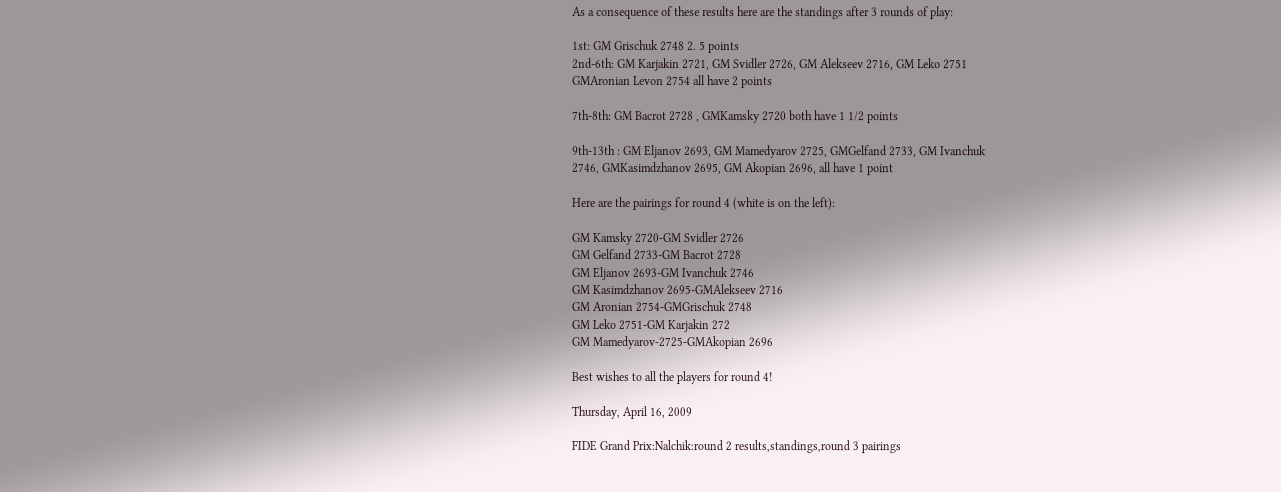As a consequence of these results here are the standings after 3 rounds of play:

1st: GM Grischuk 2748 2. 5 points
2nd-6th: GM Karjakin 2721, GM Svidler 2726, GM Alekseev 2716, GM Leko 2751
GMAronian Levon 2754 all have 2 points

7th-8th: GM Bacrot 2728 , GMKamsky 2720 both have 1 1/2 points

9th-13th : GM Eljanov 2693, GM Mamedyarov 2725, GMGelfand 2733, GM Ivanchuk
2746, GMKasimdzhanov 2695, GM Akopian 2696, all have 1 point

Here are the pairings for round 4 (white is on the left):

GM Kamsky 2720-GM Svidler 2726
GM Gelfand 2733-GM Bacrot 2728
GM Eljanov 2693-GM Ivanchuk 2746
GM Kasimdzhanov 2695-GMAlekseev 2716
GM Aronian 2754-GMGrischuk 2748
GM Leko 2751-GM Karjakin 272
GM Mamedyarov-2725-GMAkopian 2696

Best wishes to all the players for round 4!

Thursday, April 16, 2009

FIDE Grand Prix:Nalchik:round 2 results,standings,round 3 pairings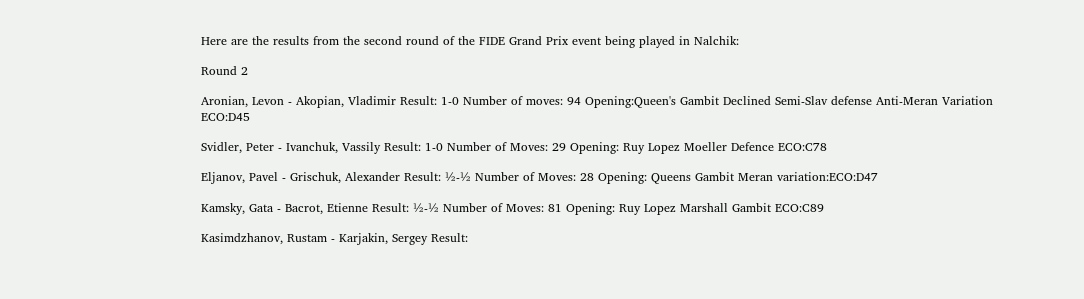Here are the results from the second round of the FIDE Grand Prix event being played in Nalchik:

Round 2

Aronian, Levon - Akopian, Vladimir Result: 1-0 Number of moves: 94 Opening:Queen's Gambit Declined Semi-Slav defense Anti-Meran Variation ECO:D45

Svidler, Peter - Ivanchuk, Vassily Result: 1-0 Number of Moves: 29 Opening: Ruy Lopez Moeller Defence ECO:C78

Eljanov, Pavel - Grischuk, Alexander Result: ½-½ Number of Moves: 28 Opening: Queens Gambit Meran variation:ECO:D47

Kamsky, Gata - Bacrot, Etienne Result: ½-½ Number of Moves: 81 Opening: Ruy Lopez Marshall Gambit ECO:C89

Kasimdzhanov, Rustam - Karjakin, Sergey Result: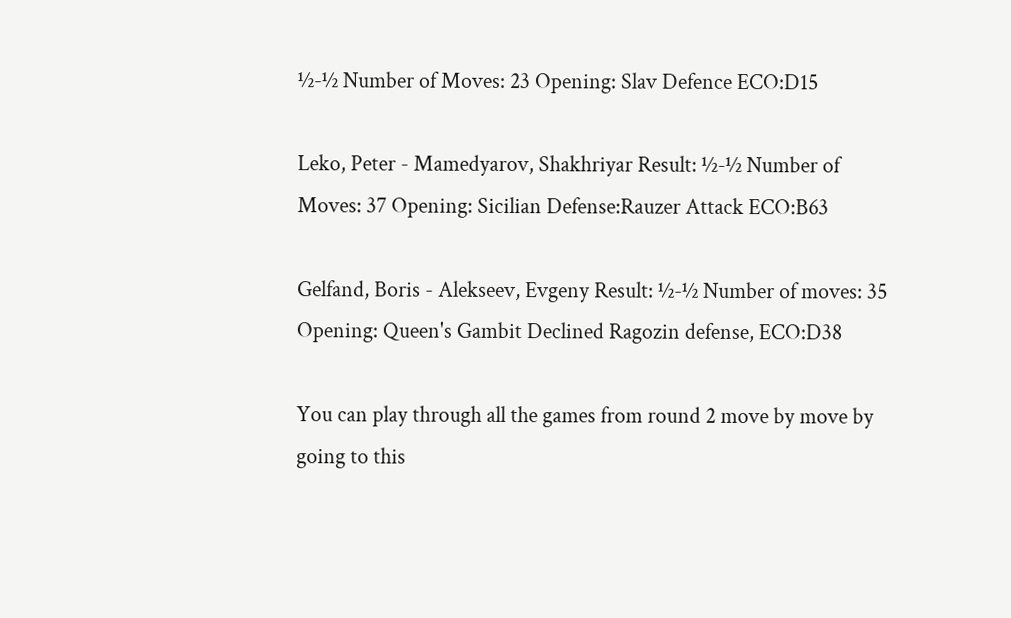½-½ Number of Moves: 23 Opening: Slav Defence ECO:D15

Leko, Peter - Mamedyarov, Shakhriyar Result: ½-½ Number of Moves: 37 Opening: Sicilian Defense:Rauzer Attack ECO:B63

Gelfand, Boris - Alekseev, Evgeny Result: ½-½ Number of moves: 35 Opening: Queen's Gambit Declined Ragozin defense, ECO:D38

You can play through all the games from round 2 move by move by going to this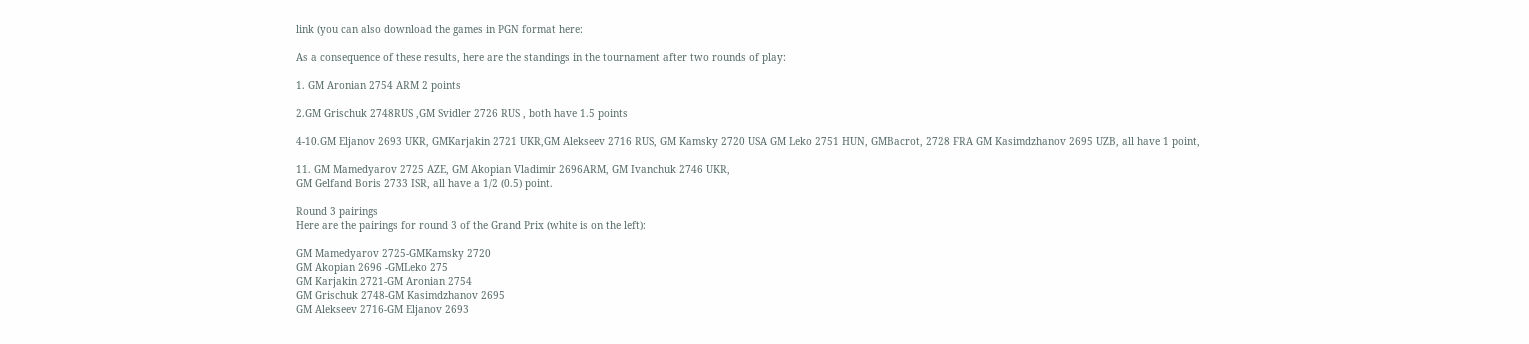link (you can also download the games in PGN format here:

As a consequence of these results, here are the standings in the tournament after two rounds of play:

1. GM Aronian 2754 ARM 2 points

2.GM Grischuk 2748RUS ,GM Svidler 2726 RUS , both have 1.5 points

4-10.GM Eljanov 2693 UKR, GMKarjakin 2721 UKR,GM Alekseev 2716 RUS, GM Kamsky 2720 USA GM Leko 2751 HUN, GMBacrot, 2728 FRA GM Kasimdzhanov 2695 UZB, all have 1 point,

11. GM Mamedyarov 2725 AZE, GM Akopian Vladimir 2696ARM, GM Ivanchuk 2746 UKR,
GM Gelfand Boris 2733 ISR, all have a 1/2 (0.5) point.

Round 3 pairings
Here are the pairings for round 3 of the Grand Prix (white is on the left):

GM Mamedyarov 2725-GMKamsky 2720
GM Akopian 2696 -GMLeko 275
GM Karjakin 2721-GM Aronian 2754
GM Grischuk 2748-GM Kasimdzhanov 2695
GM Alekseev 2716-GM Eljanov 2693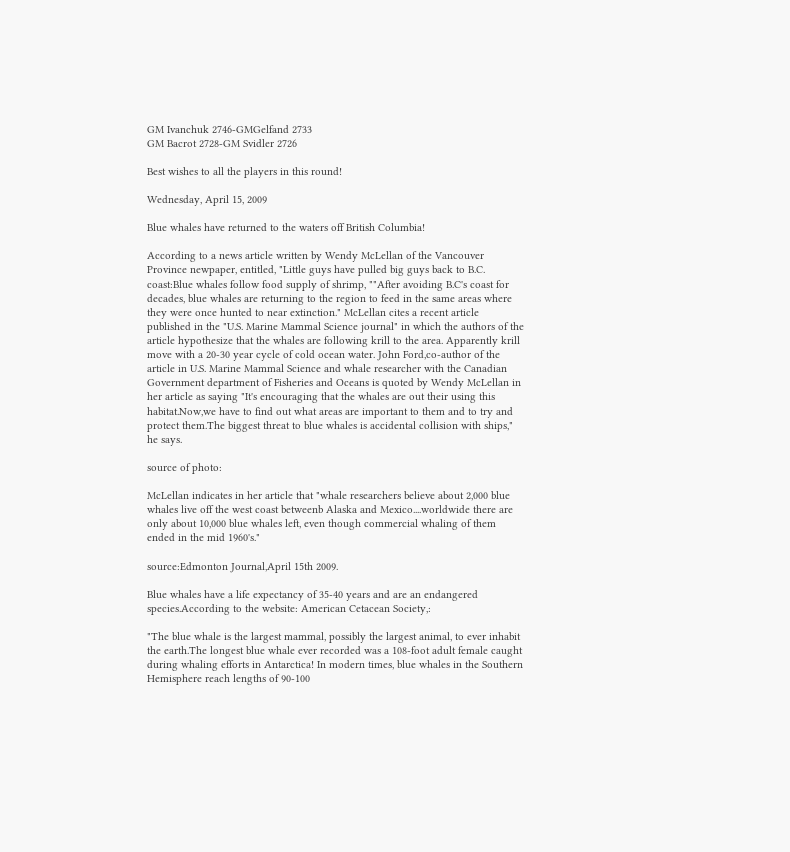GM Ivanchuk 2746-GMGelfand 2733
GM Bacrot 2728-GM Svidler 2726

Best wishes to all the players in this round!

Wednesday, April 15, 2009

Blue whales have returned to the waters off British Columbia!

According to a news article written by Wendy McLellan of the Vancouver Province newpaper, entitled, "Little guys have pulled big guys back to B.C. coast:Blue whales follow food supply of shrimp, ""After avoiding B.C's coast for decades, blue whales are returning to the region to feed in the same areas where they were once hunted to near extinction." McLellan cites a recent article published in the "U.S. Marine Mammal Science journal" in which the authors of the article hypothesize that the whales are following krill to the area. Apparently krill move with a 20-30 year cycle of cold ocean water. John Ford,co-author of the article in U.S. Marine Mammal Science and whale researcher with the Canadian Government department of Fisheries and Oceans is quoted by Wendy McLellan in her article as saying "It's encouraging that the whales are out their using this habitat.Now,we have to find out what areas are important to them and to try and protect them.The biggest threat to blue whales is accidental collision with ships," he says.

source of photo:

McLellan indicates in her article that "whale researchers believe about 2,000 blue whales live off the west coast betweenb Alaska and Mexico....worldwide there are only about 10,000 blue whales left, even though commercial whaling of them ended in the mid 1960's."

source:Edmonton Journal,April 15th 2009.

Blue whales have a life expectancy of 35-40 years and are an endangered species.According to the website: American Cetacean Society,:

"The blue whale is the largest mammal, possibly the largest animal, to ever inhabit the earth.The longest blue whale ever recorded was a 108-foot adult female caught during whaling efforts in Antarctica! In modern times, blue whales in the Southern Hemisphere reach lengths of 90-100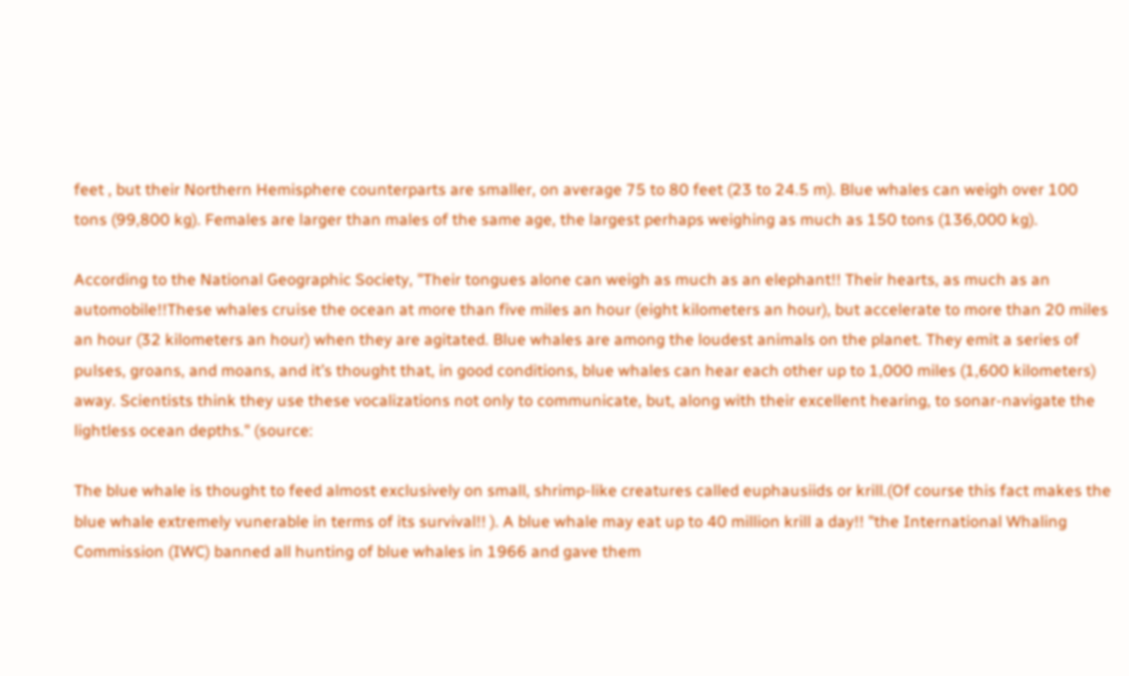feet , but their Northern Hemisphere counterparts are smaller, on average 75 to 80 feet (23 to 24.5 m). Blue whales can weigh over 100 tons (99,800 kg). Females are larger than males of the same age, the largest perhaps weighing as much as 150 tons (136,000 kg).

According to the National Geographic Society, "Their tongues alone can weigh as much as an elephant!! Their hearts, as much as an automobile!!These whales cruise the ocean at more than five miles an hour (eight kilometers an hour), but accelerate to more than 20 miles an hour (32 kilometers an hour) when they are agitated. Blue whales are among the loudest animals on the planet. They emit a series of pulses, groans, and moans, and it’s thought that, in good conditions, blue whales can hear each other up to 1,000 miles (1,600 kilometers) away. Scientists think they use these vocalizations not only to communicate, but, along with their excellent hearing, to sonar-navigate the lightless ocean depths." (source:

The blue whale is thought to feed almost exclusively on small, shrimp-like creatures called euphausiids or krill.(Of course this fact makes the blue whale extremely vunerable in terms of its survival!! ). A blue whale may eat up to 40 million krill a day!! "the International Whaling Commission (IWC) banned all hunting of blue whales in 1966 and gave them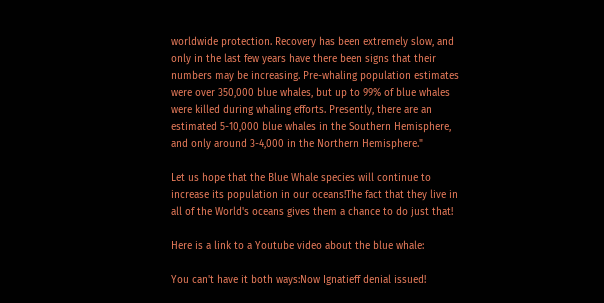worldwide protection. Recovery has been extremely slow, and only in the last few years have there been signs that their numbers may be increasing. Pre-whaling population estimates were over 350,000 blue whales, but up to 99% of blue whales were killed during whaling efforts. Presently, there are an estimated 5-10,000 blue whales in the Southern Hemisphere, and only around 3-4,000 in the Northern Hemisphere."

Let us hope that the Blue Whale species will continue to increase its population in our oceans!The fact that they live in all of the World's oceans gives them a chance to do just that!

Here is a link to a Youtube video about the blue whale:

You can't have it both ways:Now Ignatieff denial issued!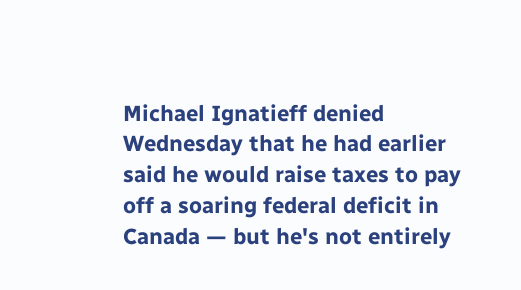Michael Ignatieff denied Wednesday that he had earlier said he would raise taxes to pay off a soaring federal deficit in Canada — but he's not entirely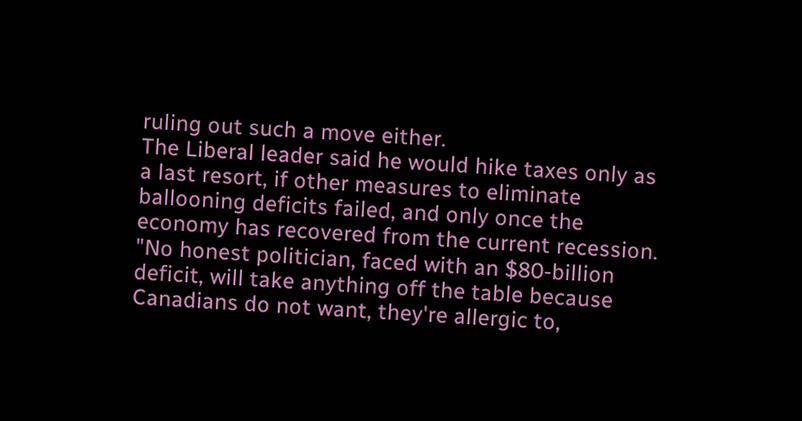ruling out such a move either.
The Liberal leader said he would hike taxes only as a last resort, if other measures to eliminate ballooning deficits failed, and only once the economy has recovered from the current recession.
"No honest politician, faced with an $80-billion deficit, will take anything off the table because Canadians do not want, they're allergic to,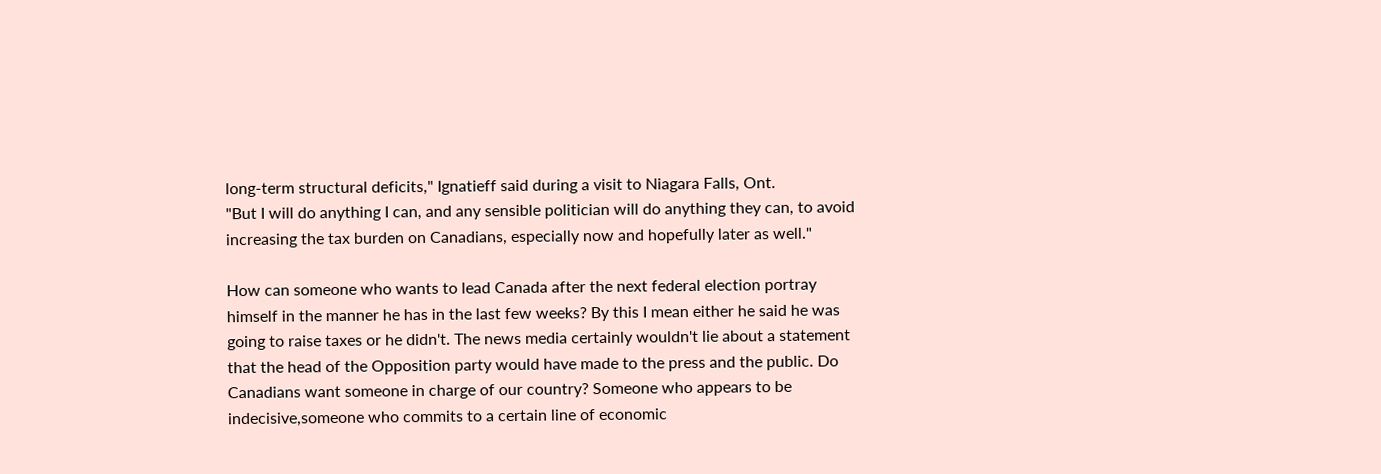long-term structural deficits," Ignatieff said during a visit to Niagara Falls, Ont.
"But I will do anything I can, and any sensible politician will do anything they can, to avoid increasing the tax burden on Canadians, especially now and hopefully later as well."

How can someone who wants to lead Canada after the next federal election portray himself in the manner he has in the last few weeks? By this I mean either he said he was going to raise taxes or he didn't. The news media certainly wouldn't lie about a statement that the head of the Opposition party would have made to the press and the public. Do Canadians want someone in charge of our country? Someone who appears to be indecisive,someone who commits to a certain line of economic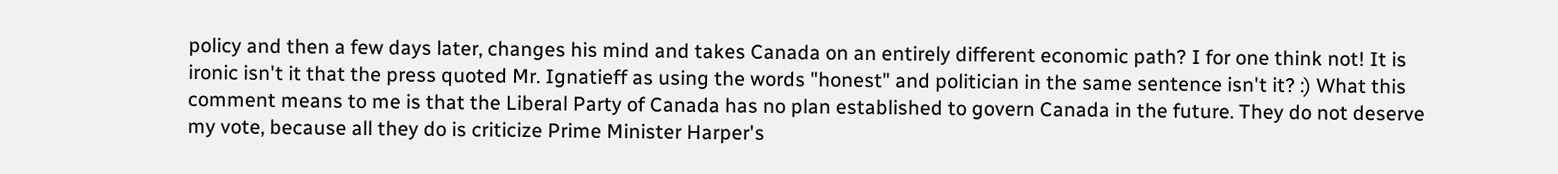policy and then a few days later, changes his mind and takes Canada on an entirely different economic path? I for one think not! It is ironic isn't it that the press quoted Mr. Ignatieff as using the words "honest" and politician in the same sentence isn't it? :) What this comment means to me is that the Liberal Party of Canada has no plan established to govern Canada in the future. They do not deserve my vote, because all they do is criticize Prime Minister Harper's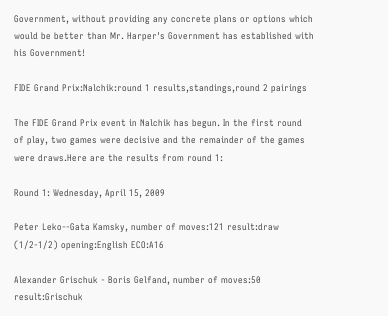Government, without providing any concrete plans or options which would be better than Mr. Harper's Government has established with his Government!

FIDE Grand Prix:Nalchik:round 1 results,standings,round 2 pairings

The FIDE Grand Prix event in Nalchik has begun. In the first round of play, two games were decisive and the remainder of the games were draws.Here are the results from round 1:

Round 1: Wednesday, April 15, 2009

Peter Leko--Gata Kamsky, number of moves:121 result:draw (1/2-1/2) opening:English ECO:A16

Alexander Grischuk - Boris Gelfand, number of moves:50 result:Grischuk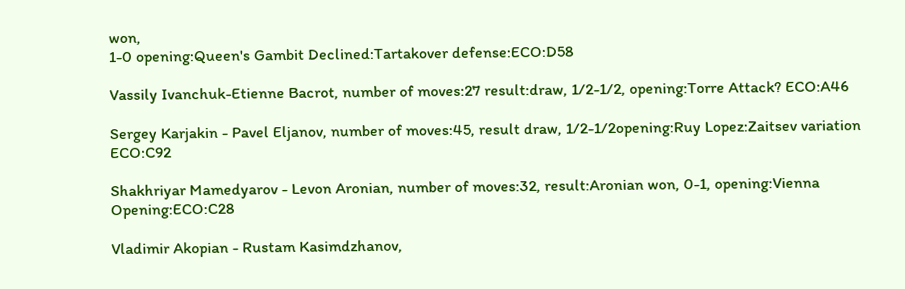won,
1-0 opening:Queen's Gambit Declined:Tartakover defense:ECO:D58

Vassily Ivanchuk-Etienne Bacrot, number of moves:27 result:draw, 1/2-1/2, opening:Torre Attack? ECO:A46

Sergey Karjakin - Pavel Eljanov, number of moves:45, result draw, 1/2-1/2opening:Ruy Lopez:Zaitsev variation ECO:C92

Shakhriyar Mamedyarov - Levon Aronian, number of moves:32, result:Aronian won, 0-1, opening:Vienna Opening:ECO:C28

Vladimir Akopian - Rustam Kasimdzhanov,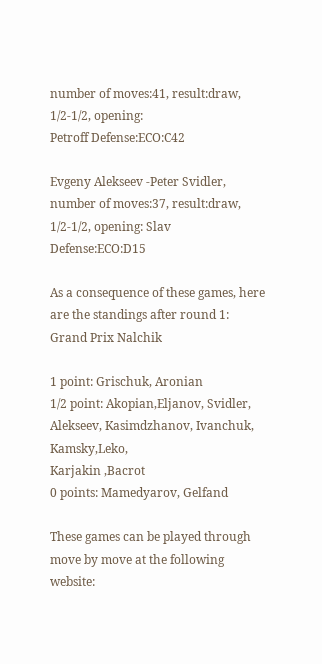number of moves:41, result:draw, 1/2-1/2, opening:
Petroff Defense:ECO:C42

Evgeny Alekseev -Peter Svidler, number of moves:37, result:draw, 1/2-1/2, opening: Slav Defense:ECO:D15

As a consequence of these games, here are the standings after round 1:
Grand Prix Nalchik

1 point: Grischuk, Aronian
1/2 point: Akopian,Eljanov, Svidler, Alekseev, Kasimdzhanov, Ivanchuk, Kamsky,Leko,
Karjakin ,Bacrot
0 points: Mamedyarov, Gelfand

These games can be played through move by move at the following website: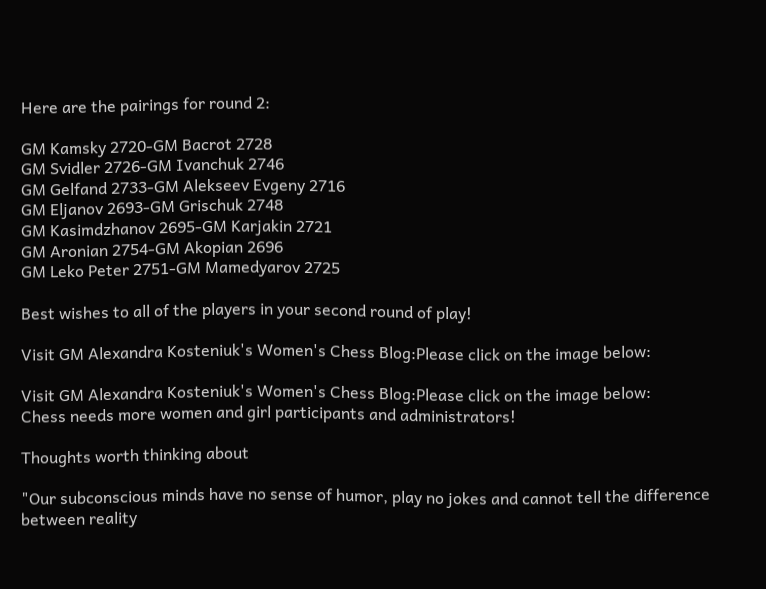Here are the pairings for round 2:

GM Kamsky 2720-GM Bacrot 2728
GM Svidler 2726-GM Ivanchuk 2746
GM Gelfand 2733-GM Alekseev Evgeny 2716
GM Eljanov 2693-GM Grischuk 2748
GM Kasimdzhanov 2695-GM Karjakin 2721
GM Aronian 2754-GM Akopian 2696
GM Leko Peter 2751-GM Mamedyarov 2725

Best wishes to all of the players in your second round of play!

Visit GM Alexandra Kosteniuk's Women's Chess Blog:Please click on the image below:

Visit GM Alexandra Kosteniuk's Women's Chess Blog:Please click on the image below:
Chess needs more women and girl participants and administrators!

Thoughts worth thinking about

"Our subconscious minds have no sense of humor, play no jokes and cannot tell the difference between reality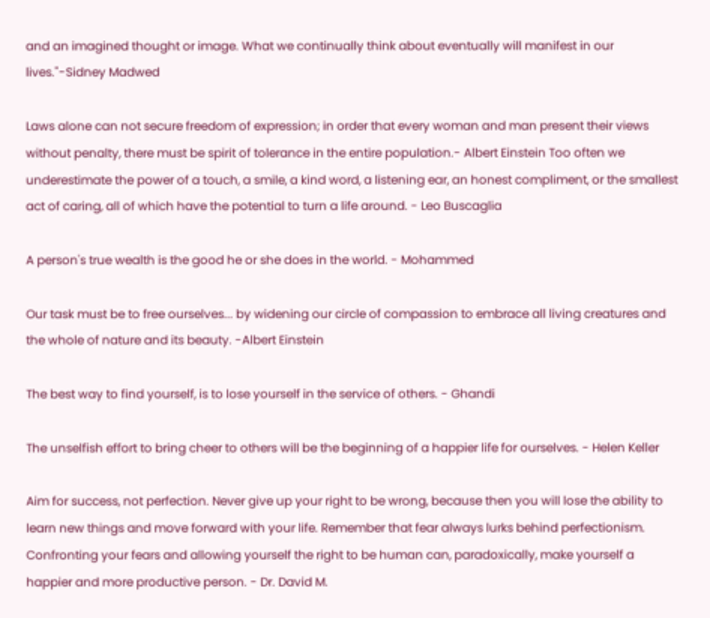and an imagined thought or image. What we continually think about eventually will manifest in our lives."-Sidney Madwed

Laws alone can not secure freedom of expression; in order that every woman and man present their views without penalty, there must be spirit of tolerance in the entire population.- Albert Einstein Too often we underestimate the power of a touch, a smile, a kind word, a listening ear, an honest compliment, or the smallest act of caring, all of which have the potential to turn a life around. - Leo Buscaglia

A person's true wealth is the good he or she does in the world. - Mohammed

Our task must be to free ourselves... by widening our circle of compassion to embrace all living creatures and the whole of nature and its beauty. -Albert Einstein

The best way to find yourself, is to lose yourself in the service of others. - Ghandi

The unselfish effort to bring cheer to others will be the beginning of a happier life for ourselves. - Helen Keller

Aim for success, not perfection. Never give up your right to be wrong, because then you will lose the ability to learn new things and move forward with your life. Remember that fear always lurks behind perfectionism. Confronting your fears and allowing yourself the right to be human can, paradoxically, make yourself a happier and more productive person. - Dr. David M.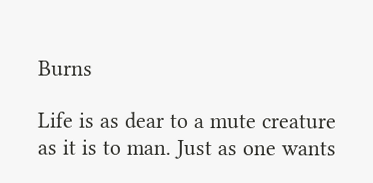Burns

Life is as dear to a mute creature as it is to man. Just as one wants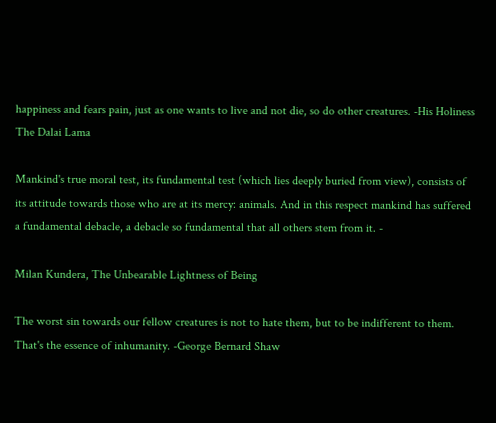happiness and fears pain, just as one wants to live and not die, so do other creatures. -His Holiness The Dalai Lama

Mankind's true moral test, its fundamental test (which lies deeply buried from view), consists of its attitude towards those who are at its mercy: animals. And in this respect mankind has suffered a fundamental debacle, a debacle so fundamental that all others stem from it. -

Milan Kundera, The Unbearable Lightness of Being

The worst sin towards our fellow creatures is not to hate them, but to be indifferent to them. That's the essence of inhumanity. -George Bernard Shaw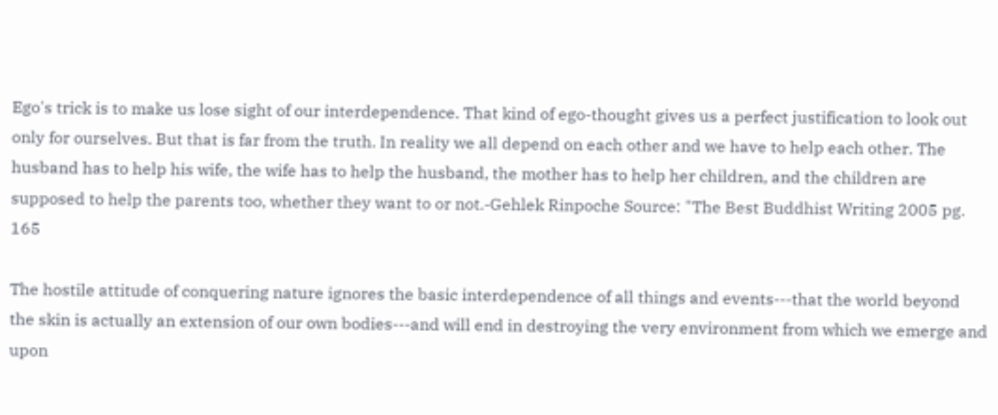Ego's trick is to make us lose sight of our interdependence. That kind of ego-thought gives us a perfect justification to look out only for ourselves. But that is far from the truth. In reality we all depend on each other and we have to help each other. The husband has to help his wife, the wife has to help the husband, the mother has to help her children, and the children are supposed to help the parents too, whether they want to or not.-Gehlek Rinpoche Source: "The Best Buddhist Writing 2005 pg. 165

The hostile attitude of conquering nature ignores the basic interdependence of all things and events---that the world beyond the skin is actually an extension of our own bodies---and will end in destroying the very environment from which we emerge and upon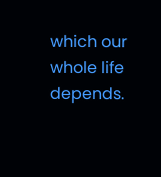which our whole life depends.